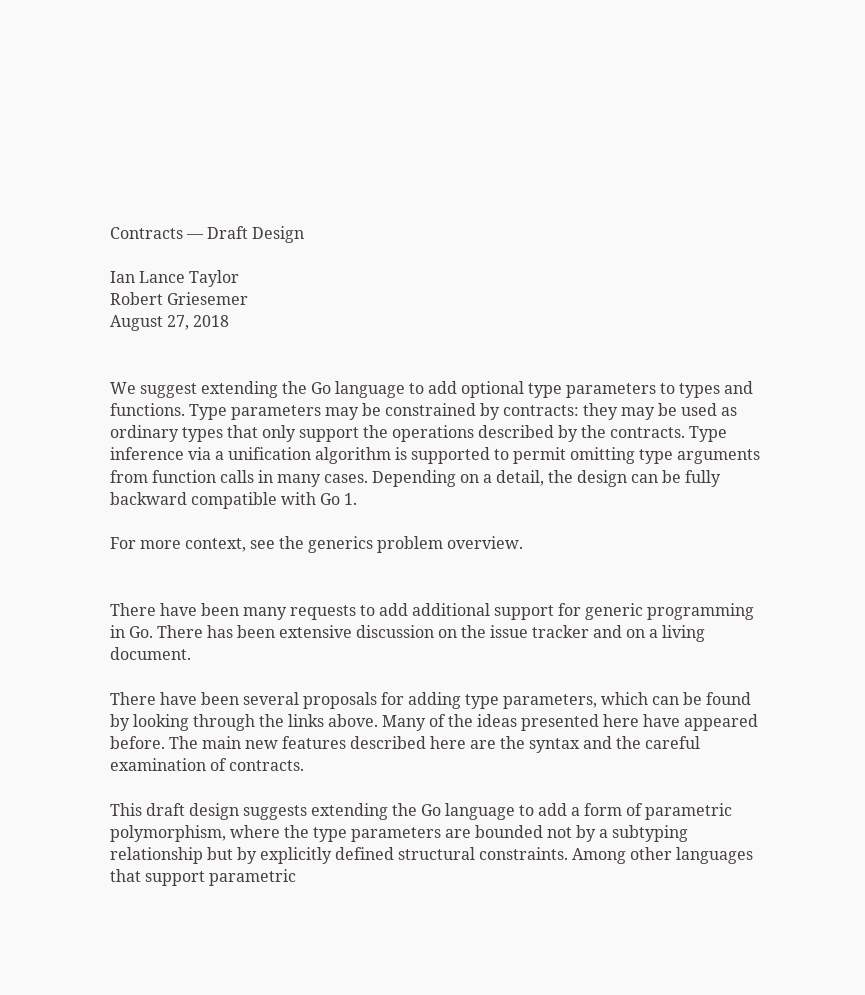Contracts — Draft Design

Ian Lance Taylor
Robert Griesemer
August 27, 2018


We suggest extending the Go language to add optional type parameters to types and functions. Type parameters may be constrained by contracts: they may be used as ordinary types that only support the operations described by the contracts. Type inference via a unification algorithm is supported to permit omitting type arguments from function calls in many cases. Depending on a detail, the design can be fully backward compatible with Go 1.

For more context, see the generics problem overview.


There have been many requests to add additional support for generic programming in Go. There has been extensive discussion on the issue tracker and on a living document.

There have been several proposals for adding type parameters, which can be found by looking through the links above. Many of the ideas presented here have appeared before. The main new features described here are the syntax and the careful examination of contracts.

This draft design suggests extending the Go language to add a form of parametric polymorphism, where the type parameters are bounded not by a subtyping relationship but by explicitly defined structural constraints. Among other languages that support parametric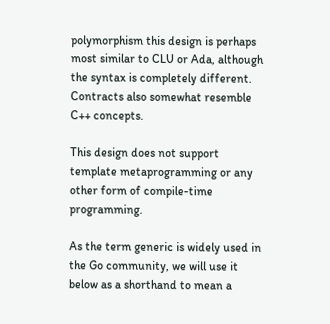polymorphism this design is perhaps most similar to CLU or Ada, although the syntax is completely different. Contracts also somewhat resemble C++ concepts.

This design does not support template metaprogramming or any other form of compile-time programming.

As the term generic is widely used in the Go community, we will use it below as a shorthand to mean a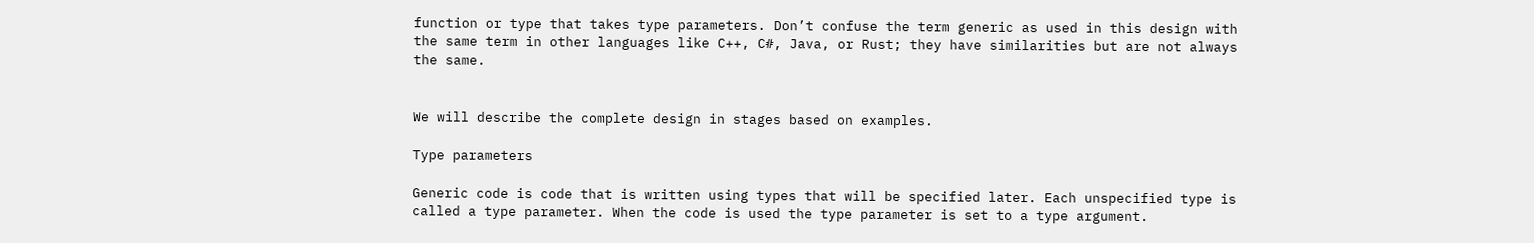function or type that takes type parameters. Don’t confuse the term generic as used in this design with the same term in other languages like C++, C#, Java, or Rust; they have similarities but are not always the same.


We will describe the complete design in stages based on examples.

Type parameters

Generic code is code that is written using types that will be specified later. Each unspecified type is called a type parameter. When the code is used the type parameter is set to a type argument.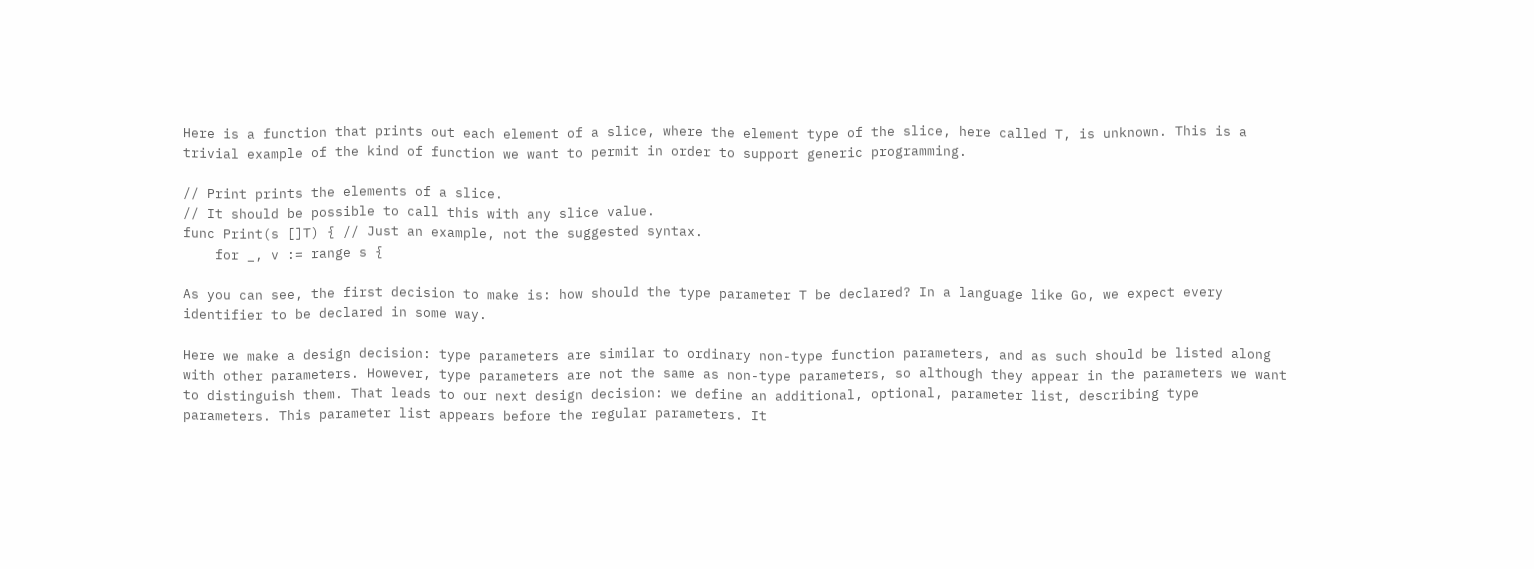Here is a function that prints out each element of a slice, where the element type of the slice, here called T, is unknown. This is a trivial example of the kind of function we want to permit in order to support generic programming.

// Print prints the elements of a slice.
// It should be possible to call this with any slice value.
func Print(s []T) { // Just an example, not the suggested syntax.
    for _, v := range s {

As you can see, the first decision to make is: how should the type parameter T be declared? In a language like Go, we expect every identifier to be declared in some way.

Here we make a design decision: type parameters are similar to ordinary non-type function parameters, and as such should be listed along with other parameters. However, type parameters are not the same as non-type parameters, so although they appear in the parameters we want to distinguish them. That leads to our next design decision: we define an additional, optional, parameter list, describing type parameters. This parameter list appears before the regular parameters. It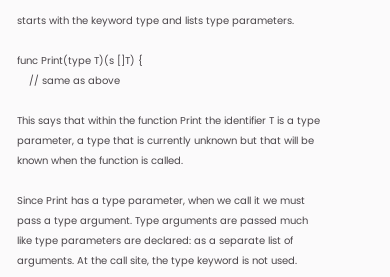starts with the keyword type and lists type parameters.

func Print(type T)(s []T) {
    // same as above

This says that within the function Print the identifier T is a type parameter, a type that is currently unknown but that will be known when the function is called.

Since Print has a type parameter, when we call it we must pass a type argument. Type arguments are passed much like type parameters are declared: as a separate list of arguments. At the call site, the type keyword is not used.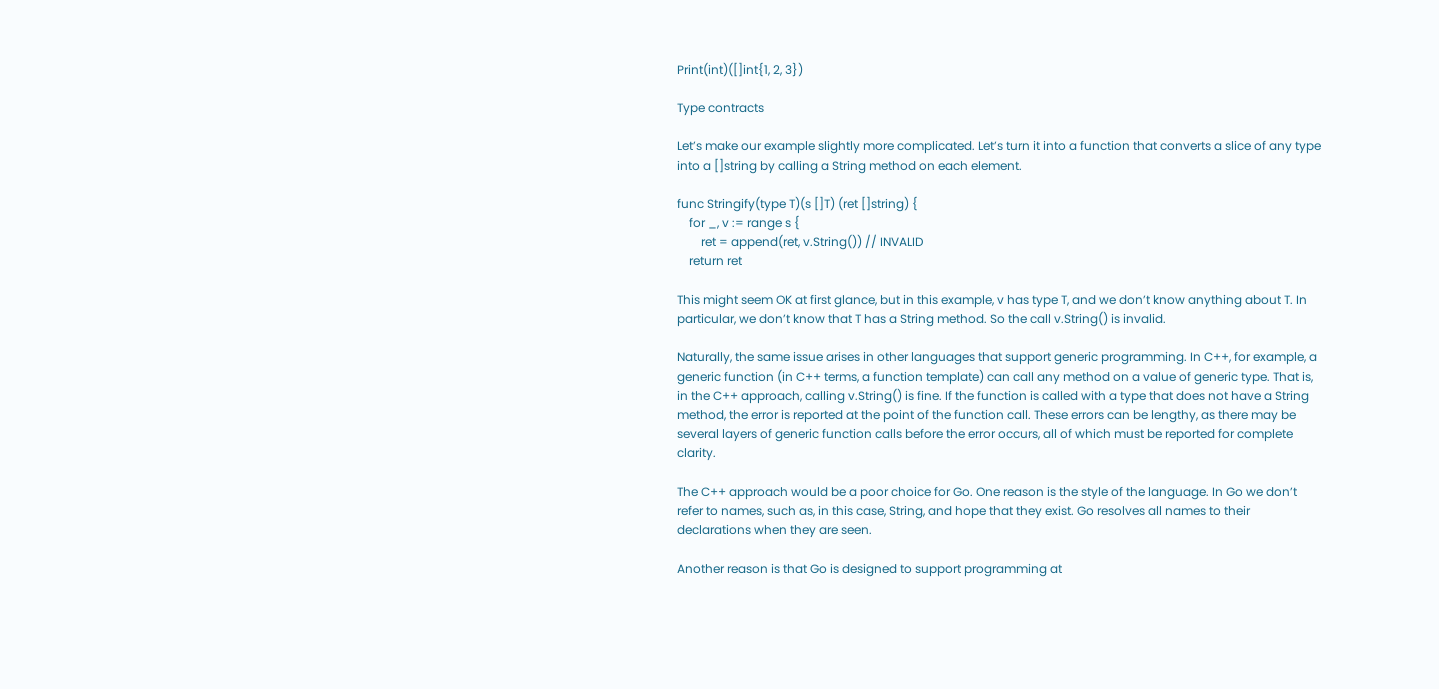Print(int)([]int{1, 2, 3})

Type contracts

Let’s make our example slightly more complicated. Let’s turn it into a function that converts a slice of any type into a []string by calling a String method on each element.

func Stringify(type T)(s []T) (ret []string) {
    for _, v := range s {
        ret = append(ret, v.String()) // INVALID
    return ret

This might seem OK at first glance, but in this example, v has type T, and we don’t know anything about T. In particular, we don’t know that T has a String method. So the call v.String() is invalid.

Naturally, the same issue arises in other languages that support generic programming. In C++, for example, a generic function (in C++ terms, a function template) can call any method on a value of generic type. That is, in the C++ approach, calling v.String() is fine. If the function is called with a type that does not have a String method, the error is reported at the point of the function call. These errors can be lengthy, as there may be several layers of generic function calls before the error occurs, all of which must be reported for complete clarity.

The C++ approach would be a poor choice for Go. One reason is the style of the language. In Go we don’t refer to names, such as, in this case, String, and hope that they exist. Go resolves all names to their declarations when they are seen.

Another reason is that Go is designed to support programming at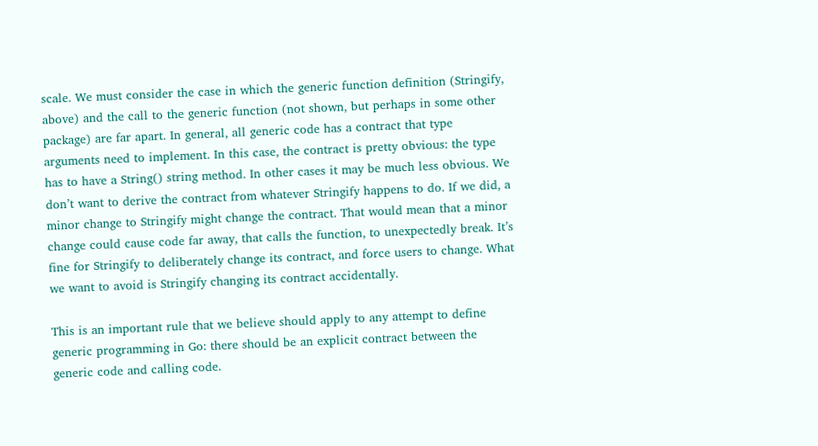scale. We must consider the case in which the generic function definition (Stringify, above) and the call to the generic function (not shown, but perhaps in some other package) are far apart. In general, all generic code has a contract that type arguments need to implement. In this case, the contract is pretty obvious: the type has to have a String() string method. In other cases it may be much less obvious. We don’t want to derive the contract from whatever Stringify happens to do. If we did, a minor change to Stringify might change the contract. That would mean that a minor change could cause code far away, that calls the function, to unexpectedly break. It’s fine for Stringify to deliberately change its contract, and force users to change. What we want to avoid is Stringify changing its contract accidentally.

This is an important rule that we believe should apply to any attempt to define generic programming in Go: there should be an explicit contract between the generic code and calling code.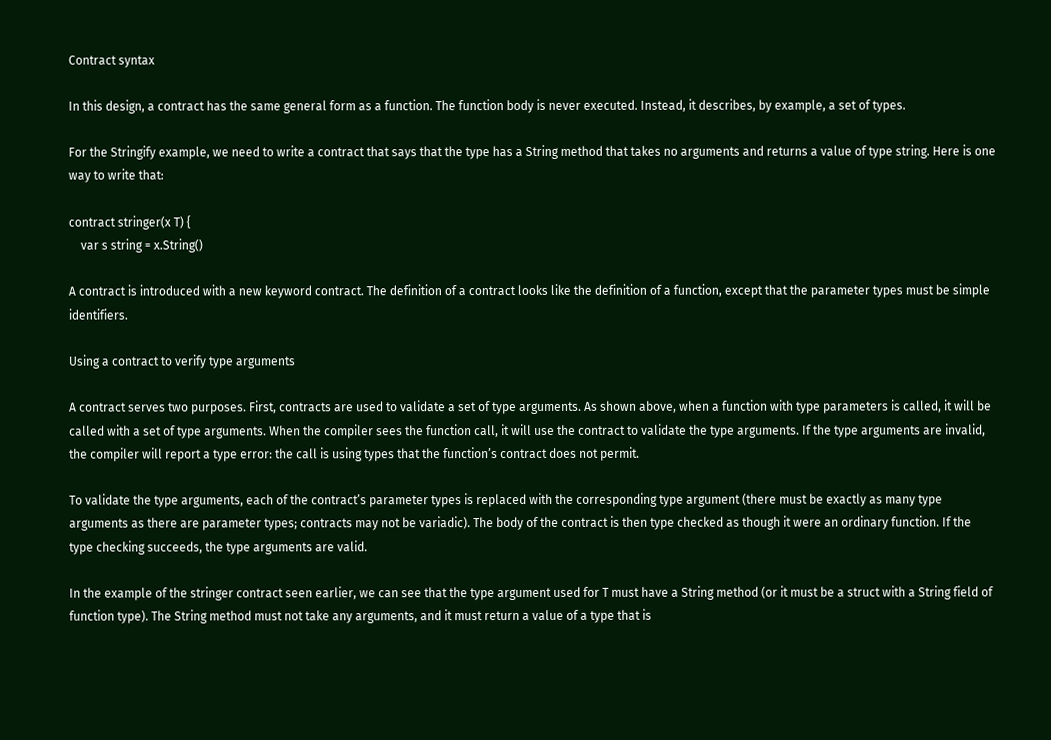Contract syntax

In this design, a contract has the same general form as a function. The function body is never executed. Instead, it describes, by example, a set of types.

For the Stringify example, we need to write a contract that says that the type has a String method that takes no arguments and returns a value of type string. Here is one way to write that:

contract stringer(x T) {
    var s string = x.String()

A contract is introduced with a new keyword contract. The definition of a contract looks like the definition of a function, except that the parameter types must be simple identifiers.

Using a contract to verify type arguments

A contract serves two purposes. First, contracts are used to validate a set of type arguments. As shown above, when a function with type parameters is called, it will be called with a set of type arguments. When the compiler sees the function call, it will use the contract to validate the type arguments. If the type arguments are invalid, the compiler will report a type error: the call is using types that the function’s contract does not permit.

To validate the type arguments, each of the contract’s parameter types is replaced with the corresponding type argument (there must be exactly as many type arguments as there are parameter types; contracts may not be variadic). The body of the contract is then type checked as though it were an ordinary function. If the type checking succeeds, the type arguments are valid.

In the example of the stringer contract seen earlier, we can see that the type argument used for T must have a String method (or it must be a struct with a String field of function type). The String method must not take any arguments, and it must return a value of a type that is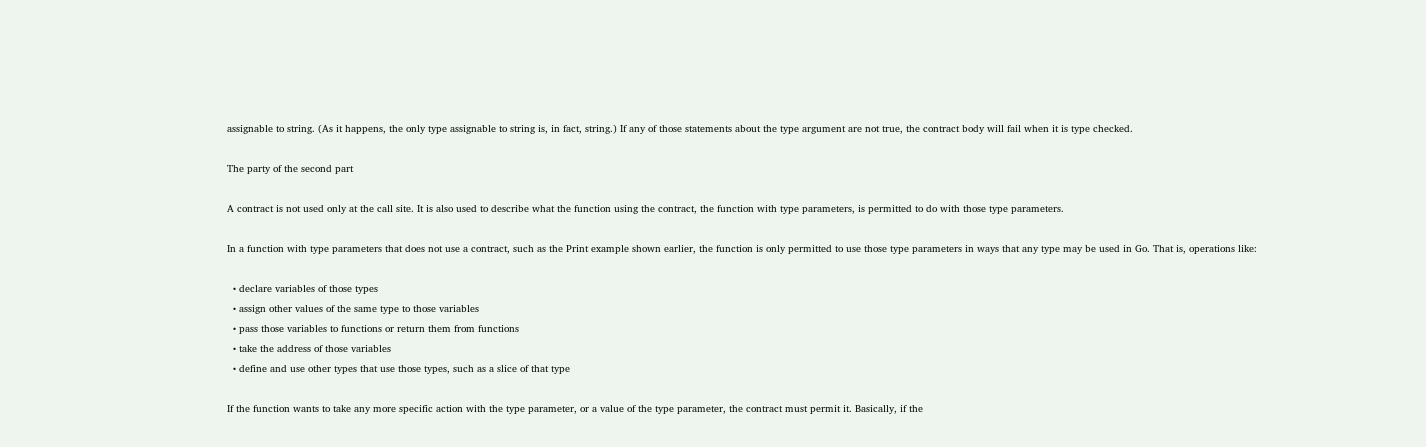assignable to string. (As it happens, the only type assignable to string is, in fact, string.) If any of those statements about the type argument are not true, the contract body will fail when it is type checked.

The party of the second part

A contract is not used only at the call site. It is also used to describe what the function using the contract, the function with type parameters, is permitted to do with those type parameters.

In a function with type parameters that does not use a contract, such as the Print example shown earlier, the function is only permitted to use those type parameters in ways that any type may be used in Go. That is, operations like:

  • declare variables of those types
  • assign other values of the same type to those variables
  • pass those variables to functions or return them from functions
  • take the address of those variables
  • define and use other types that use those types, such as a slice of that type

If the function wants to take any more specific action with the type parameter, or a value of the type parameter, the contract must permit it. Basically, if the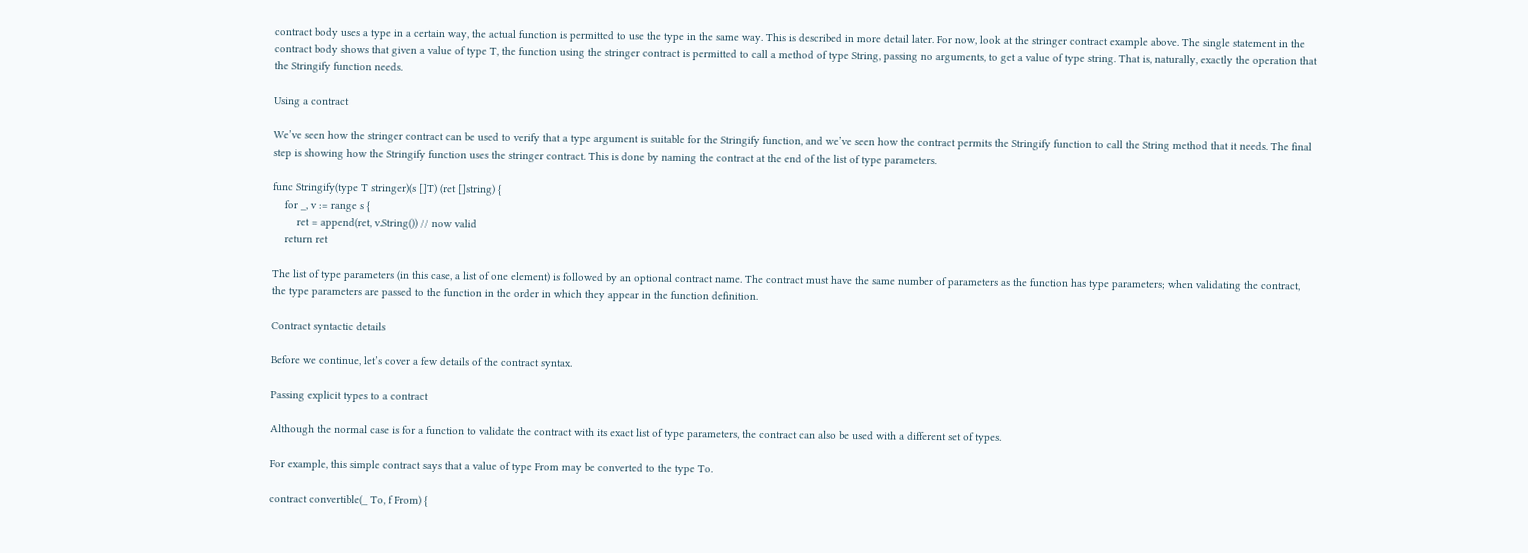contract body uses a type in a certain way, the actual function is permitted to use the type in the same way. This is described in more detail later. For now, look at the stringer contract example above. The single statement in the contract body shows that given a value of type T, the function using the stringer contract is permitted to call a method of type String, passing no arguments, to get a value of type string. That is, naturally, exactly the operation that the Stringify function needs.

Using a contract

We’ve seen how the stringer contract can be used to verify that a type argument is suitable for the Stringify function, and we’ve seen how the contract permits the Stringify function to call the String method that it needs. The final step is showing how the Stringify function uses the stringer contract. This is done by naming the contract at the end of the list of type parameters.

func Stringify(type T stringer)(s []T) (ret []string) {
    for _, v := range s {
        ret = append(ret, v.String()) // now valid
    return ret

The list of type parameters (in this case, a list of one element) is followed by an optional contract name. The contract must have the same number of parameters as the function has type parameters; when validating the contract, the type parameters are passed to the function in the order in which they appear in the function definition.

Contract syntactic details

Before we continue, let’s cover a few details of the contract syntax.

Passing explicit types to a contract

Although the normal case is for a function to validate the contract with its exact list of type parameters, the contract can also be used with a different set of types.

For example, this simple contract says that a value of type From may be converted to the type To.

contract convertible(_ To, f From) {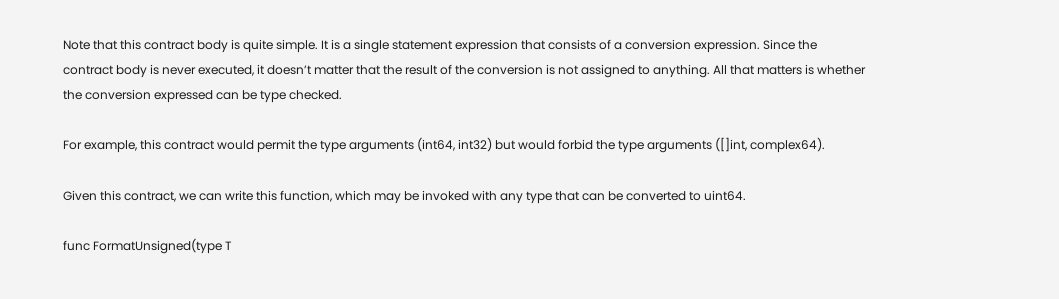Note that this contract body is quite simple. It is a single statement expression that consists of a conversion expression. Since the contract body is never executed, it doesn’t matter that the result of the conversion is not assigned to anything. All that matters is whether the conversion expressed can be type checked.

For example, this contract would permit the type arguments (int64, int32) but would forbid the type arguments ([]int, complex64).

Given this contract, we can write this function, which may be invoked with any type that can be converted to uint64.

func FormatUnsigned(type T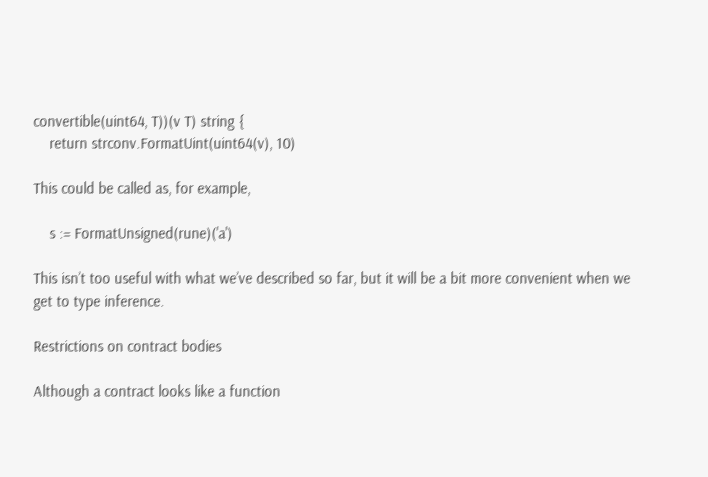convertible(uint64, T))(v T) string {
    return strconv.FormatUint(uint64(v), 10)

This could be called as, for example,

    s := FormatUnsigned(rune)('a')

This isn’t too useful with what we’ve described so far, but it will be a bit more convenient when we get to type inference.

Restrictions on contract bodies

Although a contract looks like a function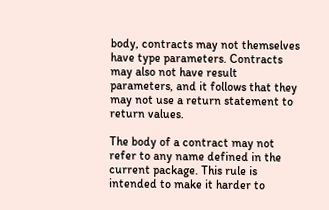body, contracts may not themselves have type parameters. Contracts may also not have result parameters, and it follows that they may not use a return statement to return values.

The body of a contract may not refer to any name defined in the current package. This rule is intended to make it harder to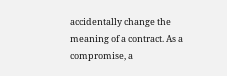accidentally change the meaning of a contract. As a compromise, a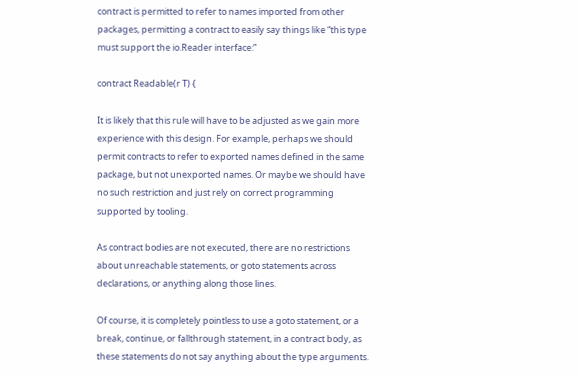contract is permitted to refer to names imported from other packages, permitting a contract to easily say things like “this type must support the io.Reader interface:”

contract Readable(r T) {

It is likely that this rule will have to be adjusted as we gain more experience with this design. For example, perhaps we should permit contracts to refer to exported names defined in the same package, but not unexported names. Or maybe we should have no such restriction and just rely on correct programming supported by tooling.

As contract bodies are not executed, there are no restrictions about unreachable statements, or goto statements across declarations, or anything along those lines.

Of course, it is completely pointless to use a goto statement, or a break, continue, or fallthrough statement, in a contract body, as these statements do not say anything about the type arguments.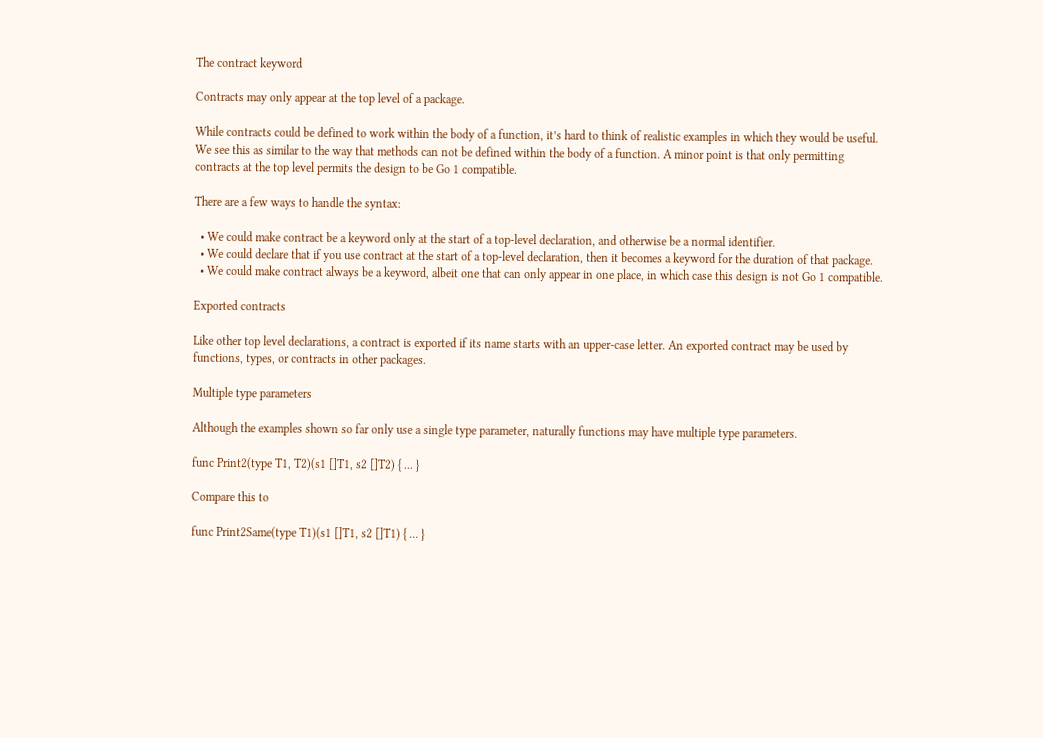The contract keyword

Contracts may only appear at the top level of a package.

While contracts could be defined to work within the body of a function, it’s hard to think of realistic examples in which they would be useful. We see this as similar to the way that methods can not be defined within the body of a function. A minor point is that only permitting contracts at the top level permits the design to be Go 1 compatible.

There are a few ways to handle the syntax:

  • We could make contract be a keyword only at the start of a top-level declaration, and otherwise be a normal identifier.
  • We could declare that if you use contract at the start of a top-level declaration, then it becomes a keyword for the duration of that package.
  • We could make contract always be a keyword, albeit one that can only appear in one place, in which case this design is not Go 1 compatible.

Exported contracts

Like other top level declarations, a contract is exported if its name starts with an upper-case letter. An exported contract may be used by functions, types, or contracts in other packages.

Multiple type parameters

Although the examples shown so far only use a single type parameter, naturally functions may have multiple type parameters.

func Print2(type T1, T2)(s1 []T1, s2 []T2) { ... }

Compare this to

func Print2Same(type T1)(s1 []T1, s2 []T1) { ... }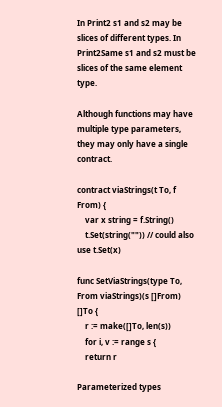In Print2 s1 and s2 may be slices of different types. In Print2Same s1 and s2 must be slices of the same element type.

Although functions may have multiple type parameters, they may only have a single contract.

contract viaStrings(t To, f From) {
    var x string = f.String()
    t.Set(string("")) // could also use t.Set(x)

func SetViaStrings(type To, From viaStrings)(s []From) []To {
    r := make([]To, len(s))
    for i, v := range s {
    return r

Parameterized types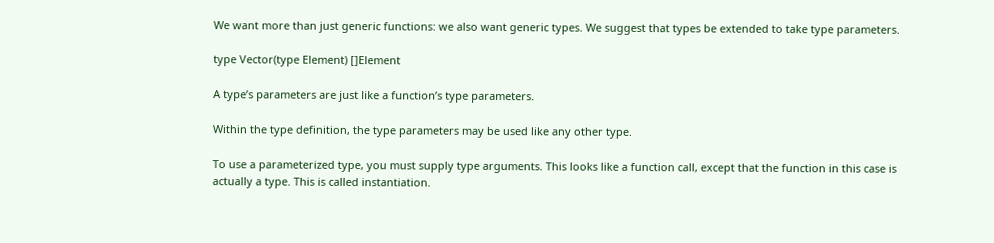We want more than just generic functions: we also want generic types. We suggest that types be extended to take type parameters.

type Vector(type Element) []Element

A type’s parameters are just like a function’s type parameters.

Within the type definition, the type parameters may be used like any other type.

To use a parameterized type, you must supply type arguments. This looks like a function call, except that the function in this case is actually a type. This is called instantiation.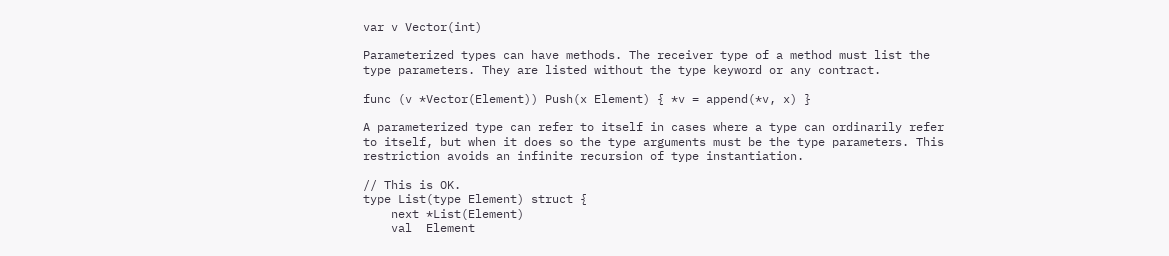var v Vector(int)

Parameterized types can have methods. The receiver type of a method must list the type parameters. They are listed without the type keyword or any contract.

func (v *Vector(Element)) Push(x Element) { *v = append(*v, x) }

A parameterized type can refer to itself in cases where a type can ordinarily refer to itself, but when it does so the type arguments must be the type parameters. This restriction avoids an infinite recursion of type instantiation.

// This is OK.
type List(type Element) struct {
    next *List(Element)
    val  Element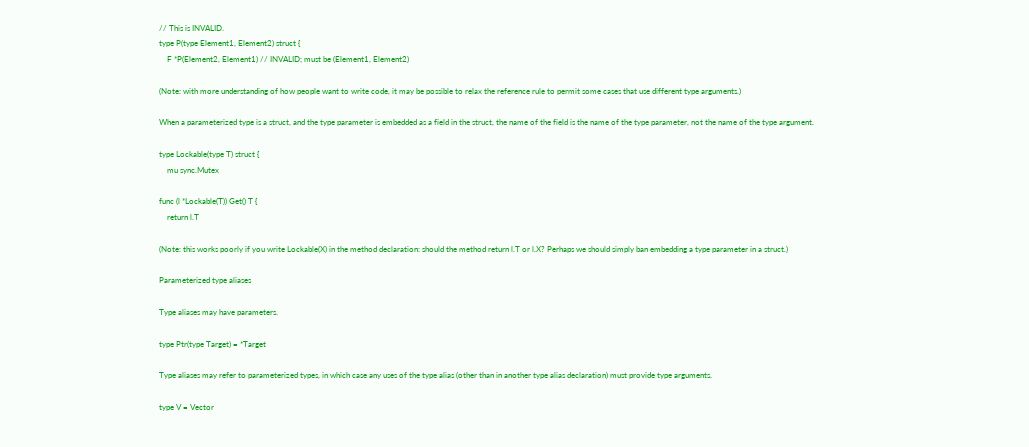// This is INVALID.
type P(type Element1, Element2) struct {
    F *P(Element2, Element1) // INVALID; must be (Element1, Element2)

(Note: with more understanding of how people want to write code, it may be possible to relax the reference rule to permit some cases that use different type arguments.)

When a parameterized type is a struct, and the type parameter is embedded as a field in the struct, the name of the field is the name of the type parameter, not the name of the type argument.

type Lockable(type T) struct {
    mu sync.Mutex

func (l *Lockable(T)) Get() T {
    return l.T

(Note: this works poorly if you write Lockable(X) in the method declaration: should the method return l.T or l.X? Perhaps we should simply ban embedding a type parameter in a struct.)

Parameterized type aliases

Type aliases may have parameters.

type Ptr(type Target) = *Target

Type aliases may refer to parameterized types, in which case any uses of the type alias (other than in another type alias declaration) must provide type arguments.

type V = Vector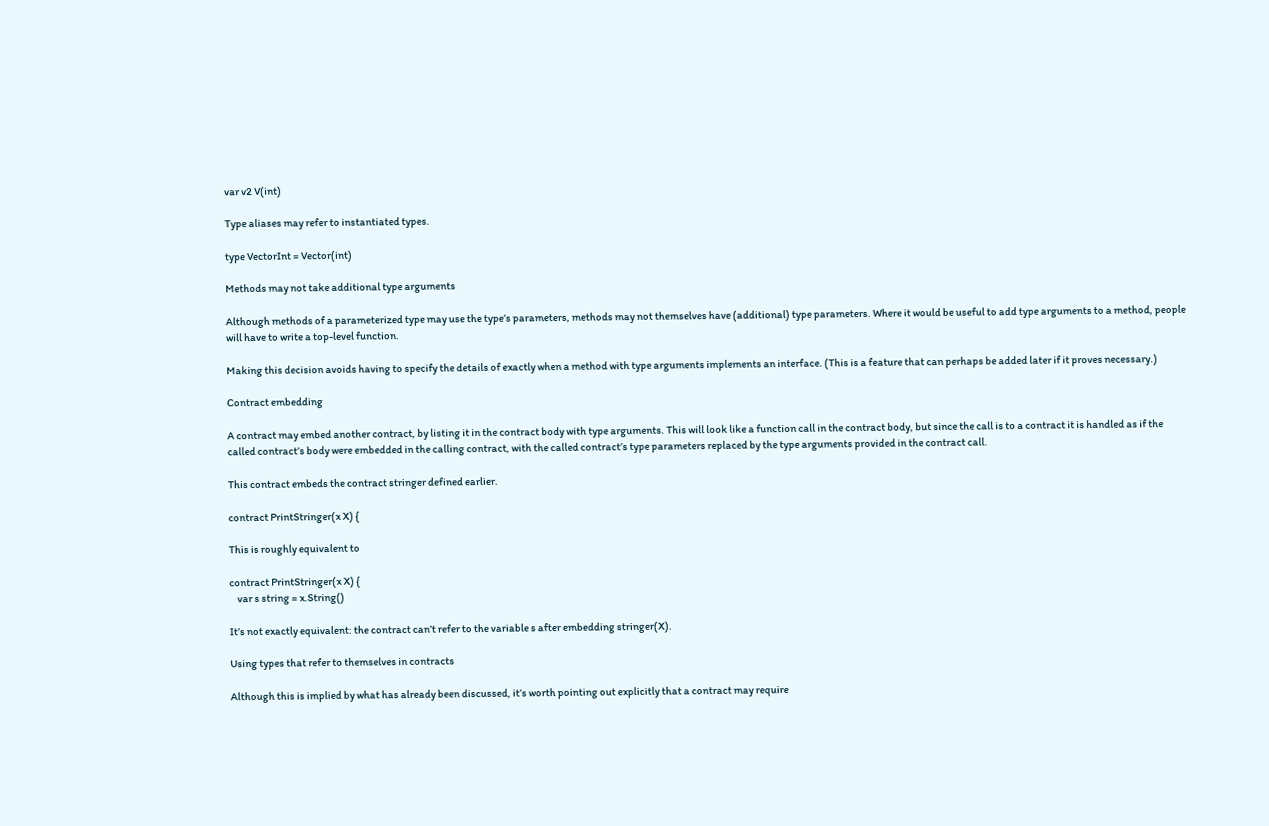var v2 V(int)

Type aliases may refer to instantiated types.

type VectorInt = Vector(int)

Methods may not take additional type arguments

Although methods of a parameterized type may use the type’s parameters, methods may not themselves have (additional) type parameters. Where it would be useful to add type arguments to a method, people will have to write a top-level function.

Making this decision avoids having to specify the details of exactly when a method with type arguments implements an interface. (This is a feature that can perhaps be added later if it proves necessary.)

Contract embedding

A contract may embed another contract, by listing it in the contract body with type arguments. This will look like a function call in the contract body, but since the call is to a contract it is handled as if the called contract’s body were embedded in the calling contract, with the called contract’s type parameters replaced by the type arguments provided in the contract call.

This contract embeds the contract stringer defined earlier.

contract PrintStringer(x X) {

This is roughly equivalent to

contract PrintStringer(x X) {
    var s string = x.String()

It’s not exactly equivalent: the contract can’t refer to the variable s after embedding stringer(X).

Using types that refer to themselves in contracts

Although this is implied by what has already been discussed, it’s worth pointing out explicitly that a contract may require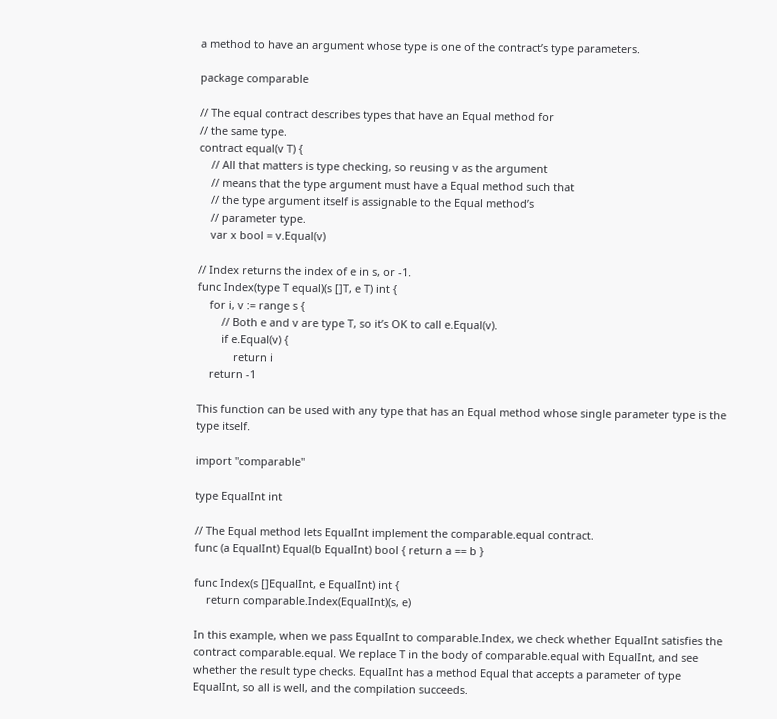a method to have an argument whose type is one of the contract’s type parameters.

package comparable

// The equal contract describes types that have an Equal method for
// the same type.
contract equal(v T) {
    // All that matters is type checking, so reusing v as the argument
    // means that the type argument must have a Equal method such that
    // the type argument itself is assignable to the Equal method’s
    // parameter type.
    var x bool = v.Equal(v)

// Index returns the index of e in s, or -1.
func Index(type T equal)(s []T, e T) int {
    for i, v := range s {
        // Both e and v are type T, so it’s OK to call e.Equal(v).
        if e.Equal(v) {
            return i
    return -1

This function can be used with any type that has an Equal method whose single parameter type is the type itself.

import "comparable"

type EqualInt int

// The Equal method lets EqualInt implement the comparable.equal contract.
func (a EqualInt) Equal(b EqualInt) bool { return a == b }

func Index(s []EqualInt, e EqualInt) int {
    return comparable.Index(EqualInt)(s, e)

In this example, when we pass EqualInt to comparable.Index, we check whether EqualInt satisfies the contract comparable.equal. We replace T in the body of comparable.equal with EqualInt, and see whether the result type checks. EqualInt has a method Equal that accepts a parameter of type EqualInt, so all is well, and the compilation succeeds.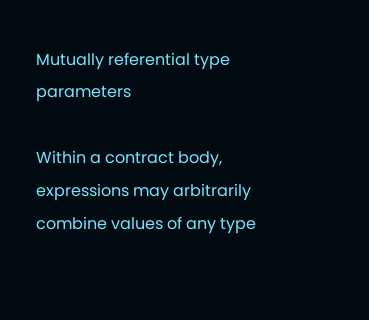Mutually referential type parameters

Within a contract body, expressions may arbitrarily combine values of any type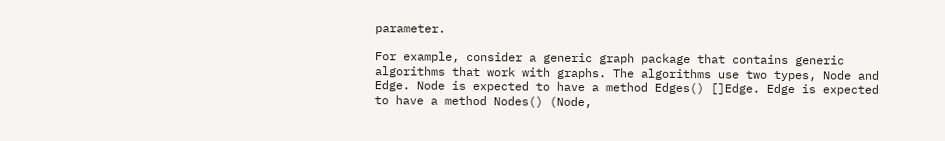parameter.

For example, consider a generic graph package that contains generic algorithms that work with graphs. The algorithms use two types, Node and Edge. Node is expected to have a method Edges() []Edge. Edge is expected to have a method Nodes() (Node,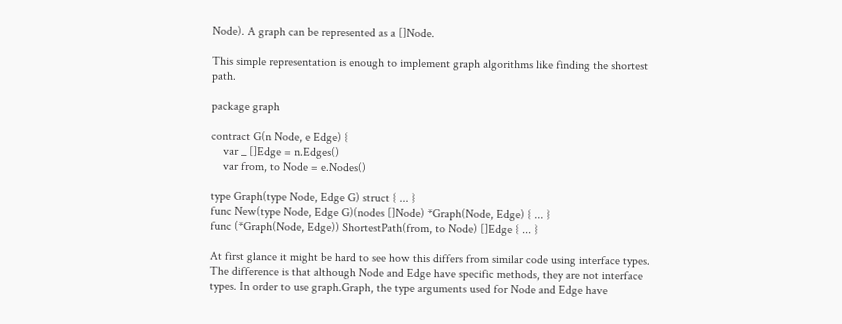Node). A graph can be represented as a []Node.

This simple representation is enough to implement graph algorithms like finding the shortest path.

package graph

contract G(n Node, e Edge) {
    var _ []Edge = n.Edges()
    var from, to Node = e.Nodes()

type Graph(type Node, Edge G) struct { ... }
func New(type Node, Edge G)(nodes []Node) *Graph(Node, Edge) { ... }
func (*Graph(Node, Edge)) ShortestPath(from, to Node) []Edge { ... }

At first glance it might be hard to see how this differs from similar code using interface types. The difference is that although Node and Edge have specific methods, they are not interface types. In order to use graph.Graph, the type arguments used for Node and Edge have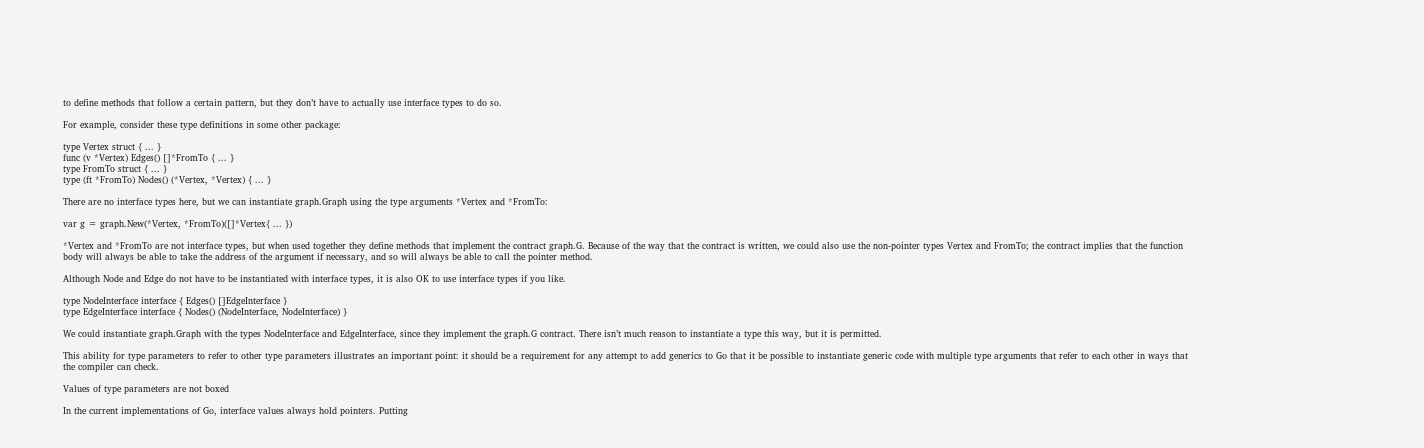to define methods that follow a certain pattern, but they don’t have to actually use interface types to do so.

For example, consider these type definitions in some other package:

type Vertex struct { ... }
func (v *Vertex) Edges() []*FromTo { ... }
type FromTo struct { ... }
type (ft *FromTo) Nodes() (*Vertex, *Vertex) { ... }

There are no interface types here, but we can instantiate graph.Graph using the type arguments *Vertex and *FromTo:

var g = graph.New(*Vertex, *FromTo)([]*Vertex{ ... })

*Vertex and *FromTo are not interface types, but when used together they define methods that implement the contract graph.G. Because of the way that the contract is written, we could also use the non-pointer types Vertex and FromTo; the contract implies that the function body will always be able to take the address of the argument if necessary, and so will always be able to call the pointer method.

Although Node and Edge do not have to be instantiated with interface types, it is also OK to use interface types if you like.

type NodeInterface interface { Edges() []EdgeInterface }
type EdgeInterface interface { Nodes() (NodeInterface, NodeInterface) }

We could instantiate graph.Graph with the types NodeInterface and EdgeInterface, since they implement the graph.G contract. There isn’t much reason to instantiate a type this way, but it is permitted.

This ability for type parameters to refer to other type parameters illustrates an important point: it should be a requirement for any attempt to add generics to Go that it be possible to instantiate generic code with multiple type arguments that refer to each other in ways that the compiler can check.

Values of type parameters are not boxed

In the current implementations of Go, interface values always hold pointers. Putting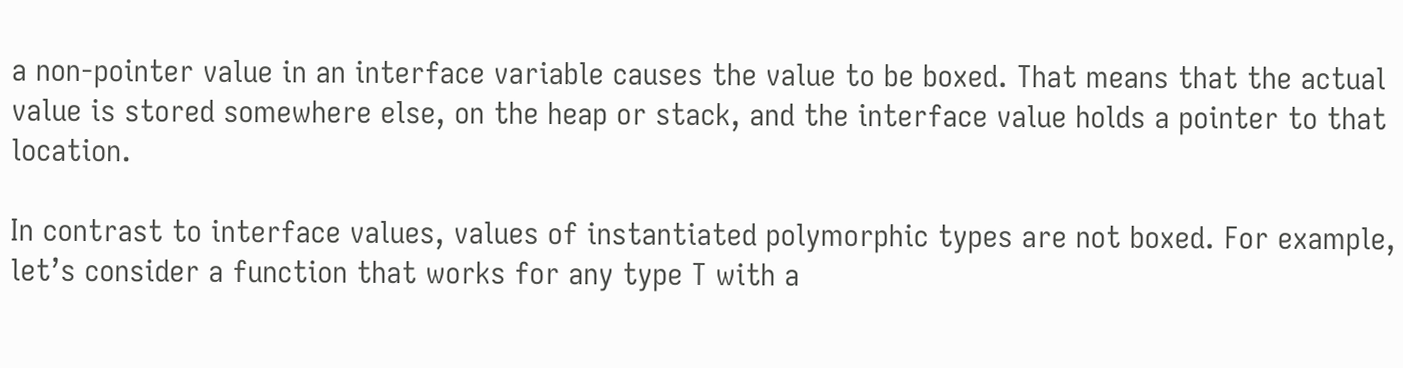a non-pointer value in an interface variable causes the value to be boxed. That means that the actual value is stored somewhere else, on the heap or stack, and the interface value holds a pointer to that location.

In contrast to interface values, values of instantiated polymorphic types are not boxed. For example, let’s consider a function that works for any type T with a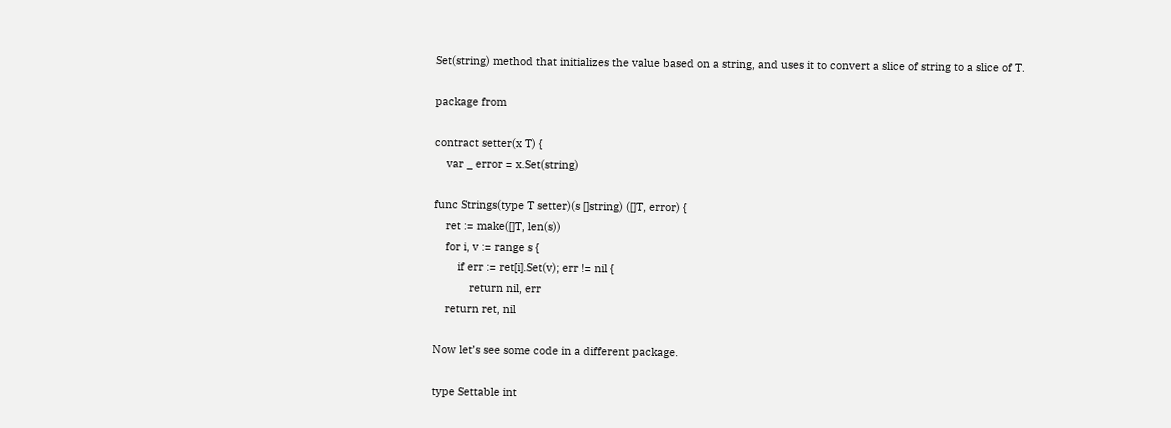Set(string) method that initializes the value based on a string, and uses it to convert a slice of string to a slice of T.

package from

contract setter(x T) {
    var _ error = x.Set(string)

func Strings(type T setter)(s []string) ([]T, error) {
    ret := make([]T, len(s))
    for i, v := range s {
        if err := ret[i].Set(v); err != nil {
            return nil, err
    return ret, nil

Now let’s see some code in a different package.

type Settable int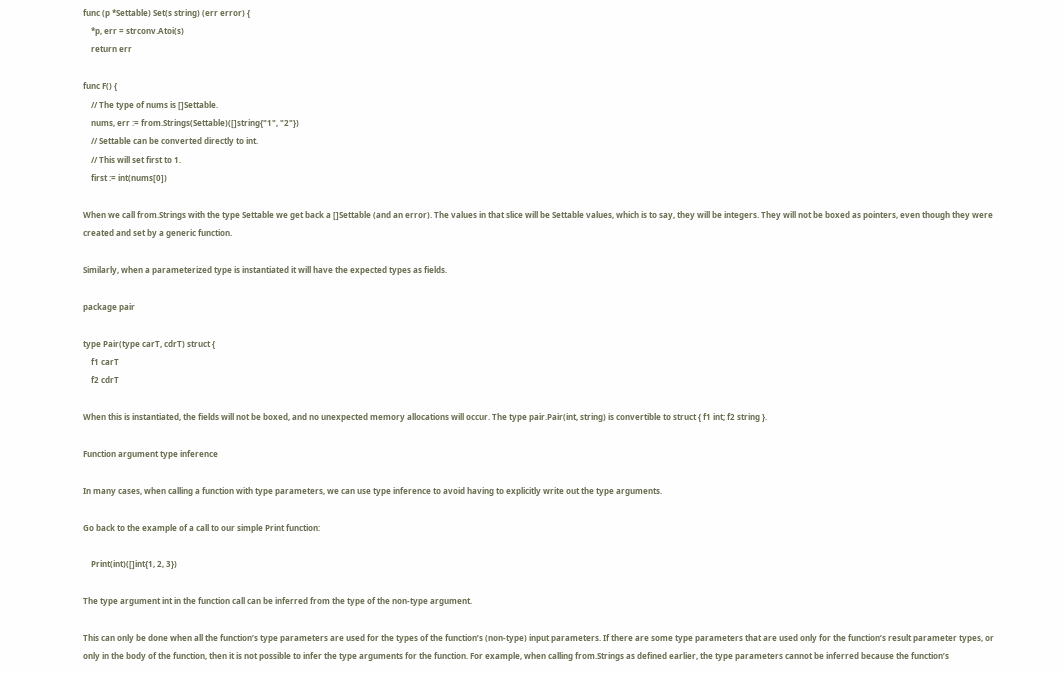func (p *Settable) Set(s string) (err error) {
    *p, err = strconv.Atoi(s)
    return err

func F() {
    // The type of nums is []Settable.
    nums, err := from.Strings(Settable)([]string{"1", "2"})
    // Settable can be converted directly to int.
    // This will set first to 1.
    first := int(nums[0])

When we call from.Strings with the type Settable we get back a []Settable (and an error). The values in that slice will be Settable values, which is to say, they will be integers. They will not be boxed as pointers, even though they were created and set by a generic function.

Similarly, when a parameterized type is instantiated it will have the expected types as fields.

package pair

type Pair(type carT, cdrT) struct {
    f1 carT
    f2 cdrT

When this is instantiated, the fields will not be boxed, and no unexpected memory allocations will occur. The type pair.Pair(int, string) is convertible to struct { f1 int; f2 string }.

Function argument type inference

In many cases, when calling a function with type parameters, we can use type inference to avoid having to explicitly write out the type arguments.

Go back to the example of a call to our simple Print function:

    Print(int)([]int{1, 2, 3})

The type argument int in the function call can be inferred from the type of the non-type argument.

This can only be done when all the function’s type parameters are used for the types of the function’s (non-type) input parameters. If there are some type parameters that are used only for the function’s result parameter types, or only in the body of the function, then it is not possible to infer the type arguments for the function. For example, when calling from.Strings as defined earlier, the type parameters cannot be inferred because the function’s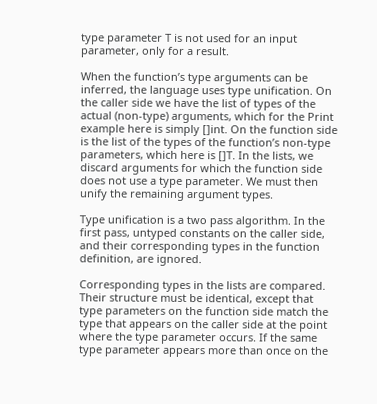type parameter T is not used for an input parameter, only for a result.

When the function’s type arguments can be inferred, the language uses type unification. On the caller side we have the list of types of the actual (non-type) arguments, which for the Print example here is simply []int. On the function side is the list of the types of the function’s non-type parameters, which here is []T. In the lists, we discard arguments for which the function side does not use a type parameter. We must then unify the remaining argument types.

Type unification is a two pass algorithm. In the first pass, untyped constants on the caller side, and their corresponding types in the function definition, are ignored.

Corresponding types in the lists are compared. Their structure must be identical, except that type parameters on the function side match the type that appears on the caller side at the point where the type parameter occurs. If the same type parameter appears more than once on the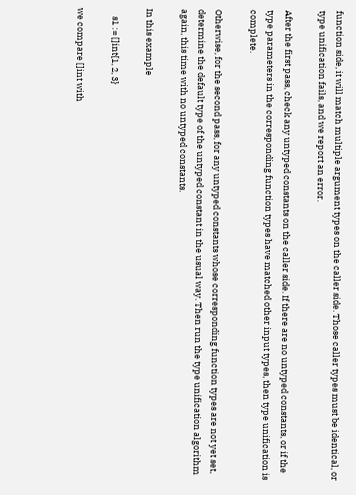function side, it will match multiple argument types on the caller side. Those caller types must be identical, or type unification fails, and we report an error.

After the first pass, check any untyped constants on the caller side. If there are no untyped constants, or if the type parameters in the corresponding function types have matched other input types, then type unification is complete.

Otherwise, for the second pass, for any untyped constants whose corresponding function types are not yet set, determine the default type of the untyped constant in the usual way. Then run the type unification algorithm again, this time with no untyped constants.

In this example

    s1 := []int{1, 2, 3}

we compare []int with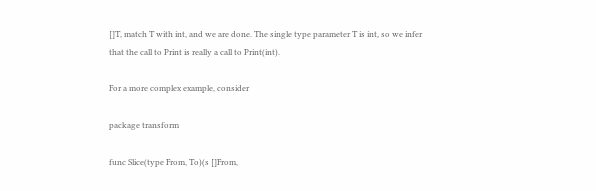[]T, match T with int, and we are done. The single type parameter T is int, so we infer that the call to Print is really a call to Print(int).

For a more complex example, consider

package transform

func Slice(type From, To)(s []From,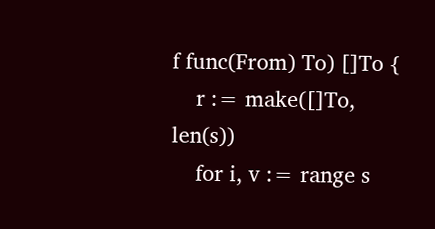f func(From) To) []To {
    r := make([]To, len(s))
    for i, v := range s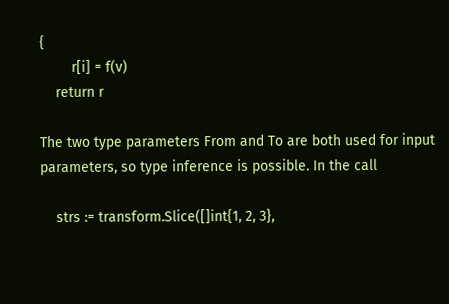{
        r[i] = f(v)
    return r

The two type parameters From and To are both used for input parameters, so type inference is possible. In the call

    strs := transform.Slice([]int{1, 2, 3},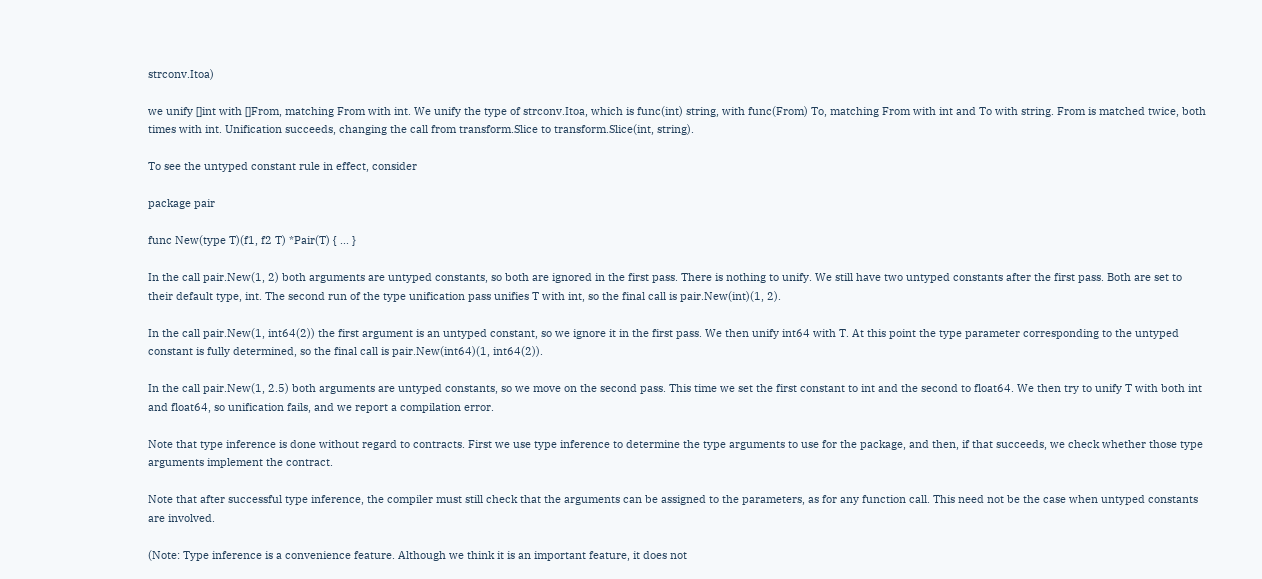strconv.Itoa)

we unify []int with []From, matching From with int. We unify the type of strconv.Itoa, which is func(int) string, with func(From) To, matching From with int and To with string. From is matched twice, both times with int. Unification succeeds, changing the call from transform.Slice to transform.Slice(int, string).

To see the untyped constant rule in effect, consider

package pair

func New(type T)(f1, f2 T) *Pair(T) { ... }

In the call pair.New(1, 2) both arguments are untyped constants, so both are ignored in the first pass. There is nothing to unify. We still have two untyped constants after the first pass. Both are set to their default type, int. The second run of the type unification pass unifies T with int, so the final call is pair.New(int)(1, 2).

In the call pair.New(1, int64(2)) the first argument is an untyped constant, so we ignore it in the first pass. We then unify int64 with T. At this point the type parameter corresponding to the untyped constant is fully determined, so the final call is pair.New(int64)(1, int64(2)).

In the call pair.New(1, 2.5) both arguments are untyped constants, so we move on the second pass. This time we set the first constant to int and the second to float64. We then try to unify T with both int and float64, so unification fails, and we report a compilation error.

Note that type inference is done without regard to contracts. First we use type inference to determine the type arguments to use for the package, and then, if that succeeds, we check whether those type arguments implement the contract.

Note that after successful type inference, the compiler must still check that the arguments can be assigned to the parameters, as for any function call. This need not be the case when untyped constants are involved.

(Note: Type inference is a convenience feature. Although we think it is an important feature, it does not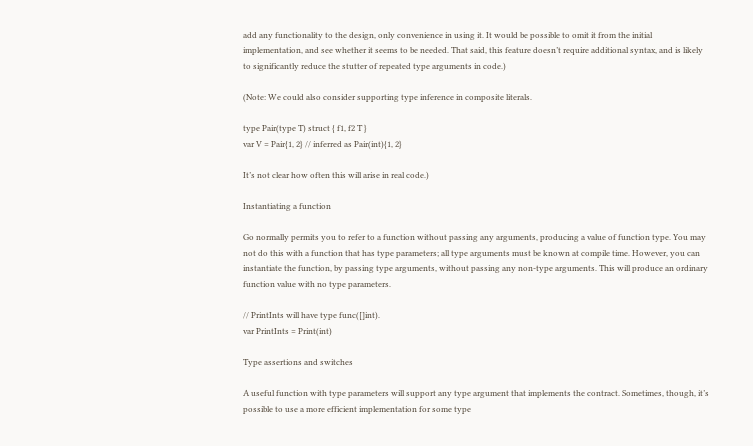add any functionality to the design, only convenience in using it. It would be possible to omit it from the initial implementation, and see whether it seems to be needed. That said, this feature doesn’t require additional syntax, and is likely to significantly reduce the stutter of repeated type arguments in code.)

(Note: We could also consider supporting type inference in composite literals.

type Pair(type T) struct { f1, f2 T }
var V = Pair{1, 2} // inferred as Pair(int){1, 2}

It’s not clear how often this will arise in real code.)

Instantiating a function

Go normally permits you to refer to a function without passing any arguments, producing a value of function type. You may not do this with a function that has type parameters; all type arguments must be known at compile time. However, you can instantiate the function, by passing type arguments, without passing any non-type arguments. This will produce an ordinary function value with no type parameters.

// PrintInts will have type func([]int).
var PrintInts = Print(int)

Type assertions and switches

A useful function with type parameters will support any type argument that implements the contract. Sometimes, though, it’s possible to use a more efficient implementation for some type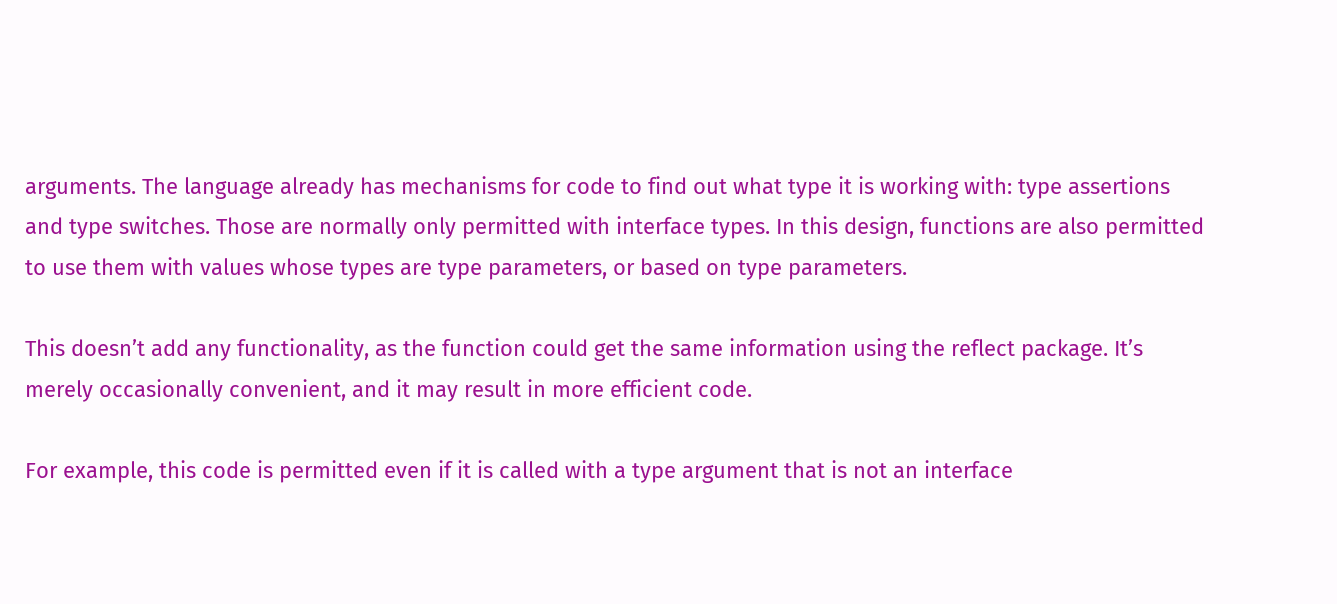arguments. The language already has mechanisms for code to find out what type it is working with: type assertions and type switches. Those are normally only permitted with interface types. In this design, functions are also permitted to use them with values whose types are type parameters, or based on type parameters.

This doesn’t add any functionality, as the function could get the same information using the reflect package. It’s merely occasionally convenient, and it may result in more efficient code.

For example, this code is permitted even if it is called with a type argument that is not an interface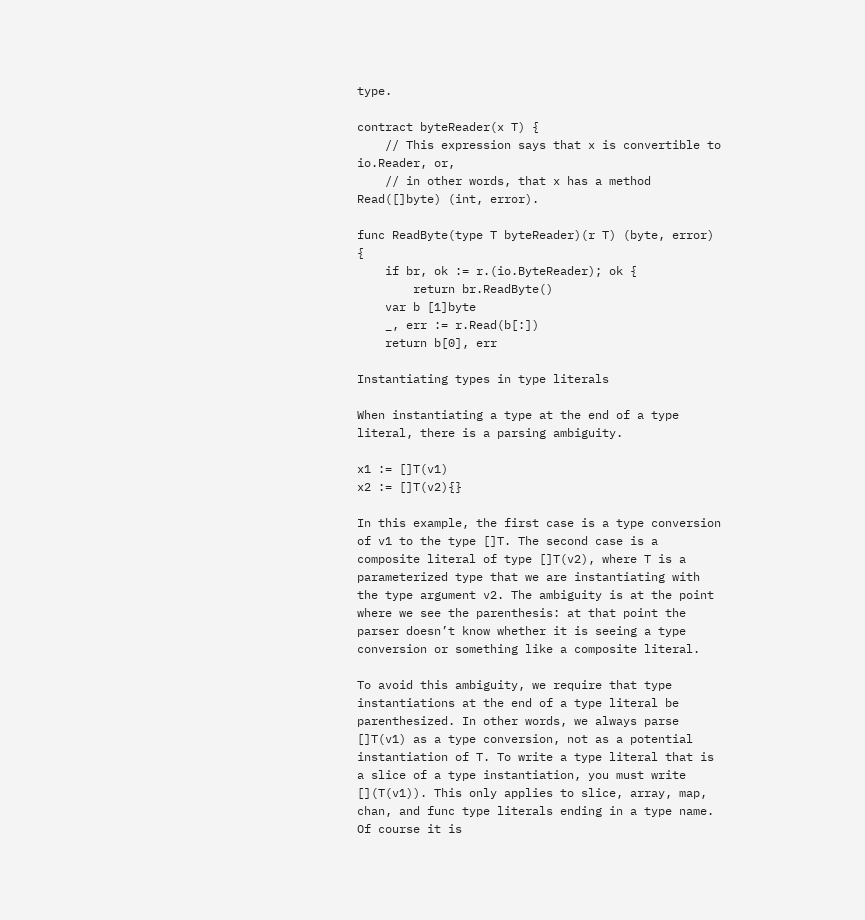type.

contract byteReader(x T) {
    // This expression says that x is convertible to io.Reader, or,
    // in other words, that x has a method Read([]byte) (int, error).

func ReadByte(type T byteReader)(r T) (byte, error) {
    if br, ok := r.(io.ByteReader); ok {
        return br.ReadByte()
    var b [1]byte
    _, err := r.Read(b[:])
    return b[0], err

Instantiating types in type literals

When instantiating a type at the end of a type literal, there is a parsing ambiguity.

x1 := []T(v1)
x2 := []T(v2){}

In this example, the first case is a type conversion of v1 to the type []T. The second case is a composite literal of type []T(v2), where T is a parameterized type that we are instantiating with the type argument v2. The ambiguity is at the point where we see the parenthesis: at that point the parser doesn’t know whether it is seeing a type conversion or something like a composite literal.

To avoid this ambiguity, we require that type instantiations at the end of a type literal be parenthesized. In other words, we always parse []T(v1) as a type conversion, not as a potential instantiation of T. To write a type literal that is a slice of a type instantiation, you must write [](T(v1)). This only applies to slice, array, map, chan, and func type literals ending in a type name. Of course it is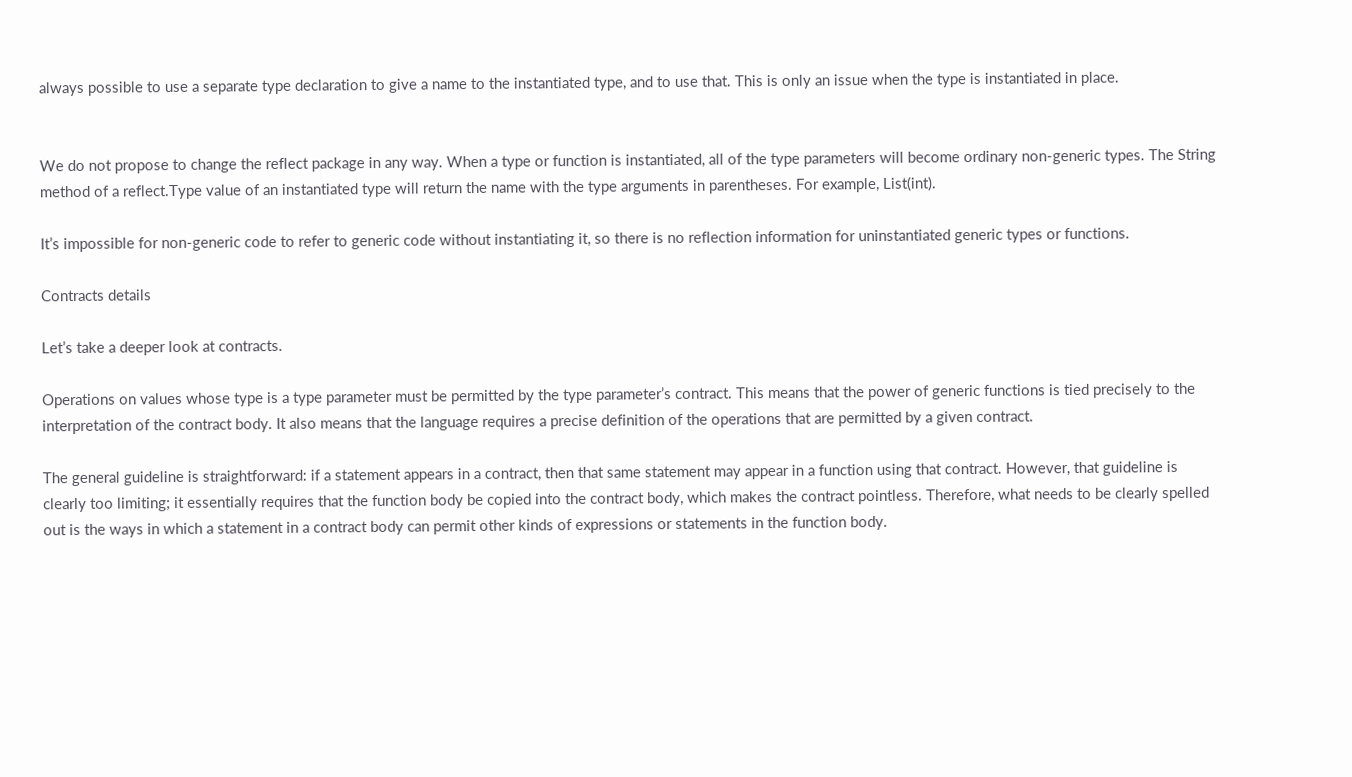always possible to use a separate type declaration to give a name to the instantiated type, and to use that. This is only an issue when the type is instantiated in place.


We do not propose to change the reflect package in any way. When a type or function is instantiated, all of the type parameters will become ordinary non-generic types. The String method of a reflect.Type value of an instantiated type will return the name with the type arguments in parentheses. For example, List(int).

It’s impossible for non-generic code to refer to generic code without instantiating it, so there is no reflection information for uninstantiated generic types or functions.

Contracts details

Let’s take a deeper look at contracts.

Operations on values whose type is a type parameter must be permitted by the type parameter’s contract. This means that the power of generic functions is tied precisely to the interpretation of the contract body. It also means that the language requires a precise definition of the operations that are permitted by a given contract.

The general guideline is straightforward: if a statement appears in a contract, then that same statement may appear in a function using that contract. However, that guideline is clearly too limiting; it essentially requires that the function body be copied into the contract body, which makes the contract pointless. Therefore, what needs to be clearly spelled out is the ways in which a statement in a contract body can permit other kinds of expressions or statements in the function body.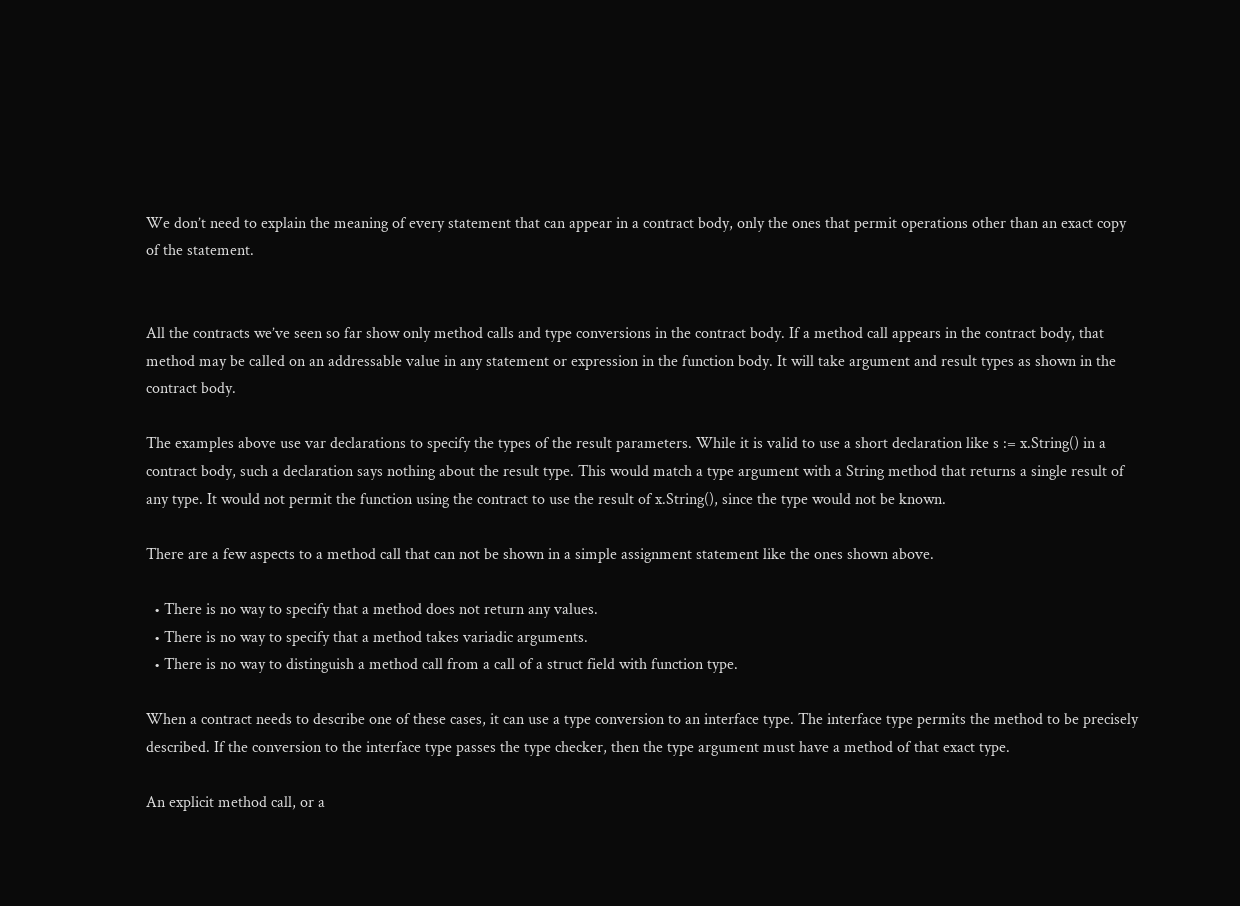We don’t need to explain the meaning of every statement that can appear in a contract body, only the ones that permit operations other than an exact copy of the statement.


All the contracts we’ve seen so far show only method calls and type conversions in the contract body. If a method call appears in the contract body, that method may be called on an addressable value in any statement or expression in the function body. It will take argument and result types as shown in the contract body.

The examples above use var declarations to specify the types of the result parameters. While it is valid to use a short declaration like s := x.String() in a contract body, such a declaration says nothing about the result type. This would match a type argument with a String method that returns a single result of any type. It would not permit the function using the contract to use the result of x.String(), since the type would not be known.

There are a few aspects to a method call that can not be shown in a simple assignment statement like the ones shown above.

  • There is no way to specify that a method does not return any values.
  • There is no way to specify that a method takes variadic arguments.
  • There is no way to distinguish a method call from a call of a struct field with function type.

When a contract needs to describe one of these cases, it can use a type conversion to an interface type. The interface type permits the method to be precisely described. If the conversion to the interface type passes the type checker, then the type argument must have a method of that exact type.

An explicit method call, or a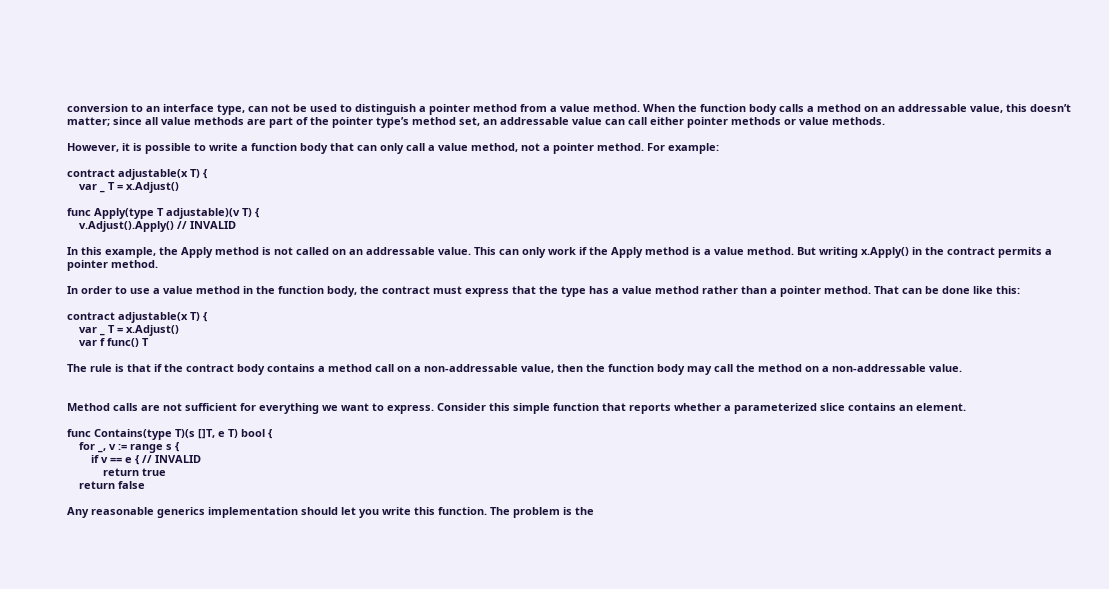conversion to an interface type, can not be used to distinguish a pointer method from a value method. When the function body calls a method on an addressable value, this doesn’t matter; since all value methods are part of the pointer type’s method set, an addressable value can call either pointer methods or value methods.

However, it is possible to write a function body that can only call a value method, not a pointer method. For example:

contract adjustable(x T) {
    var _ T = x.Adjust()

func Apply(type T adjustable)(v T) {
    v.Adjust().Apply() // INVALID

In this example, the Apply method is not called on an addressable value. This can only work if the Apply method is a value method. But writing x.Apply() in the contract permits a pointer method.

In order to use a value method in the function body, the contract must express that the type has a value method rather than a pointer method. That can be done like this:

contract adjustable(x T) {
    var _ T = x.Adjust()
    var f func() T

The rule is that if the contract body contains a method call on a non-addressable value, then the function body may call the method on a non-addressable value.


Method calls are not sufficient for everything we want to express. Consider this simple function that reports whether a parameterized slice contains an element.

func Contains(type T)(s []T, e T) bool {
    for _, v := range s {
        if v == e { // INVALID
            return true
    return false

Any reasonable generics implementation should let you write this function. The problem is the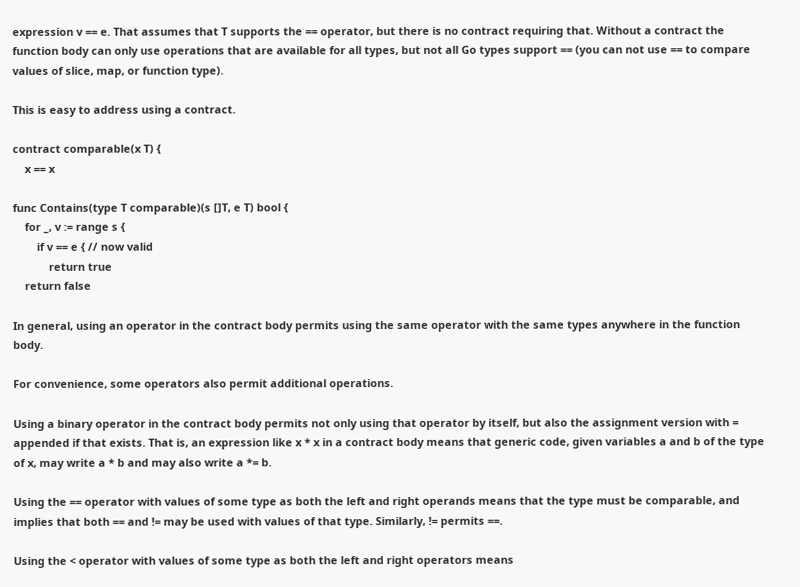expression v == e. That assumes that T supports the == operator, but there is no contract requiring that. Without a contract the function body can only use operations that are available for all types, but not all Go types support == (you can not use == to compare values of slice, map, or function type).

This is easy to address using a contract.

contract comparable(x T) {
    x == x

func Contains(type T comparable)(s []T, e T) bool {
    for _, v := range s {
        if v == e { // now valid
            return true
    return false

In general, using an operator in the contract body permits using the same operator with the same types anywhere in the function body.

For convenience, some operators also permit additional operations.

Using a binary operator in the contract body permits not only using that operator by itself, but also the assignment version with = appended if that exists. That is, an expression like x * x in a contract body means that generic code, given variables a and b of the type of x, may write a * b and may also write a *= b.

Using the == operator with values of some type as both the left and right operands means that the type must be comparable, and implies that both == and != may be used with values of that type. Similarly, != permits ==.

Using the < operator with values of some type as both the left and right operators means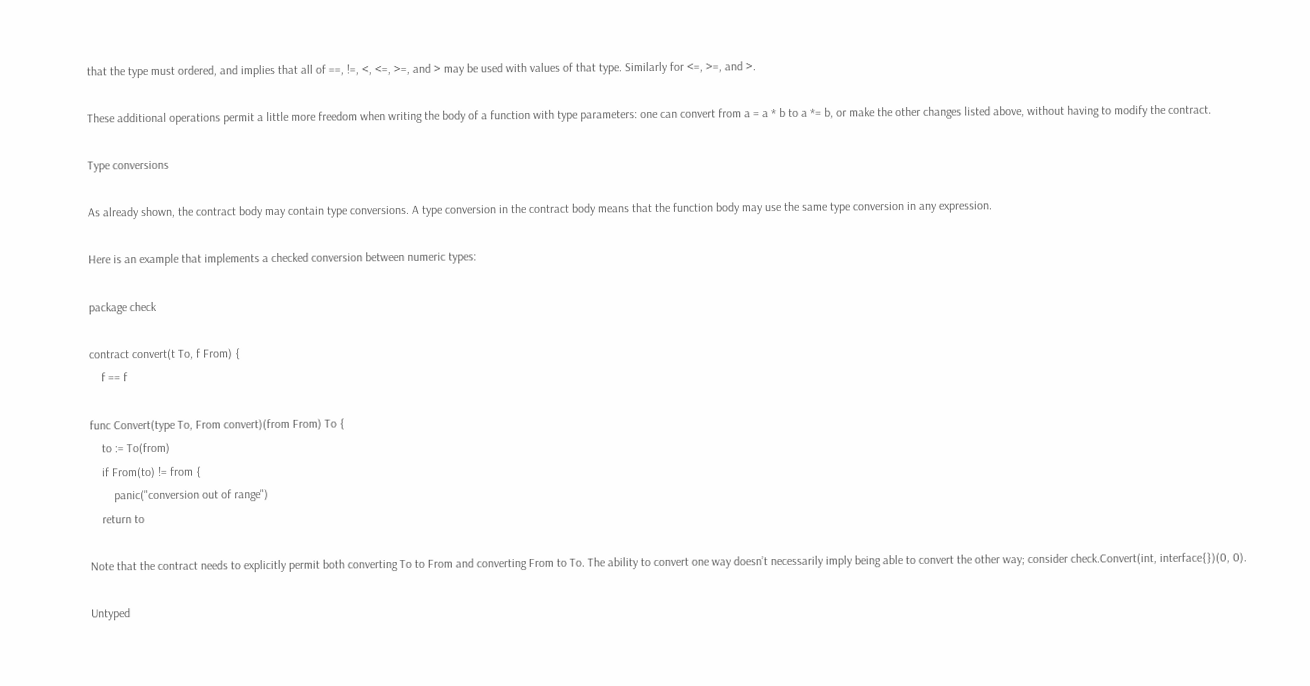that the type must ordered, and implies that all of ==, !=, <, <=, >=, and > may be used with values of that type. Similarly for <=, >=, and >.

These additional operations permit a little more freedom when writing the body of a function with type parameters: one can convert from a = a * b to a *= b, or make the other changes listed above, without having to modify the contract.

Type conversions

As already shown, the contract body may contain type conversions. A type conversion in the contract body means that the function body may use the same type conversion in any expression.

Here is an example that implements a checked conversion between numeric types:

package check

contract convert(t To, f From) {
    f == f

func Convert(type To, From convert)(from From) To {
    to := To(from)
    if From(to) != from {
        panic("conversion out of range")
    return to

Note that the contract needs to explicitly permit both converting To to From and converting From to To. The ability to convert one way doesn’t necessarily imply being able to convert the other way; consider check.Convert(int, interface{})(0, 0).

Untyped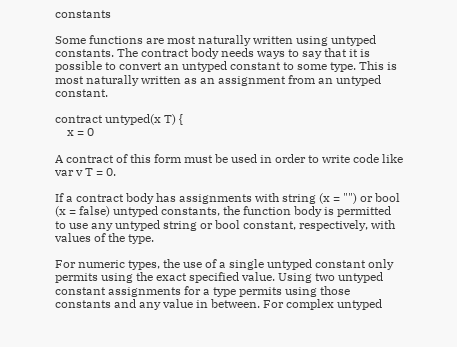constants

Some functions are most naturally written using untyped constants. The contract body needs ways to say that it is possible to convert an untyped constant to some type. This is most naturally written as an assignment from an untyped constant.

contract untyped(x T) {
    x = 0

A contract of this form must be used in order to write code like var v T = 0.

If a contract body has assignments with string (x = "") or bool (x = false) untyped constants, the function body is permitted to use any untyped string or bool constant, respectively, with values of the type.

For numeric types, the use of a single untyped constant only permits using the exact specified value. Using two untyped constant assignments for a type permits using those constants and any value in between. For complex untyped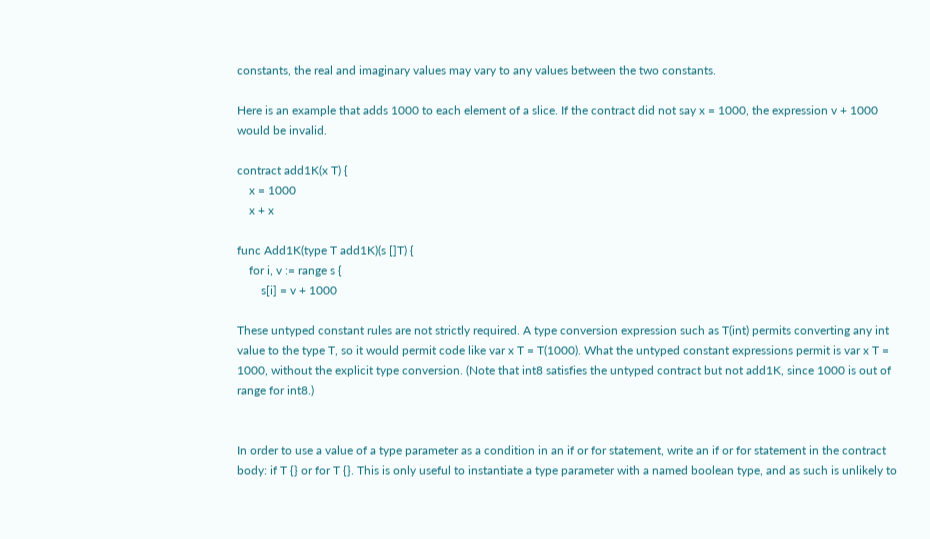constants, the real and imaginary values may vary to any values between the two constants.

Here is an example that adds 1000 to each element of a slice. If the contract did not say x = 1000, the expression v + 1000 would be invalid.

contract add1K(x T) {
    x = 1000
    x + x

func Add1K(type T add1K)(s []T) {
    for i, v := range s {
        s[i] = v + 1000

These untyped constant rules are not strictly required. A type conversion expression such as T(int) permits converting any int value to the type T, so it would permit code like var x T = T(1000). What the untyped constant expressions permit is var x T = 1000, without the explicit type conversion. (Note that int8 satisfies the untyped contract but not add1K, since 1000 is out of range for int8.)


In order to use a value of a type parameter as a condition in an if or for statement, write an if or for statement in the contract body: if T {} or for T {}. This is only useful to instantiate a type parameter with a named boolean type, and as such is unlikely to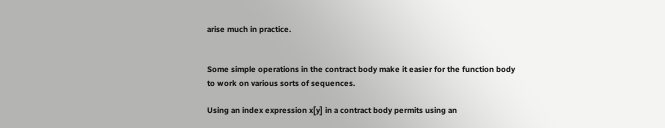arise much in practice.


Some simple operations in the contract body make it easier for the function body to work on various sorts of sequences.

Using an index expression x[y] in a contract body permits using an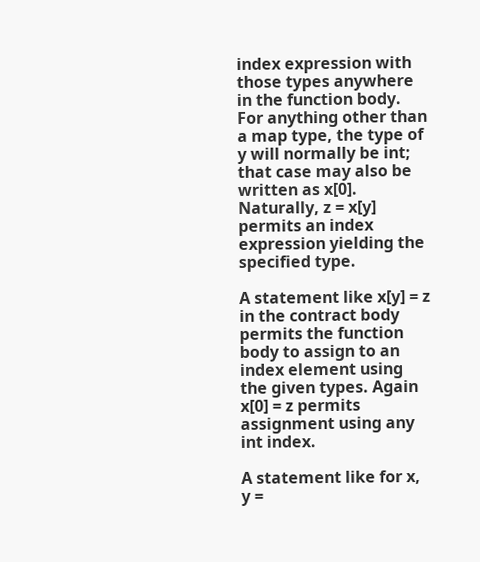index expression with those types anywhere in the function body. For anything other than a map type, the type of y will normally be int; that case may also be written as x[0]. Naturally, z = x[y] permits an index expression yielding the specified type.

A statement like x[y] = z in the contract body permits the function body to assign to an index element using the given types. Again x[0] = z permits assignment using any int index.

A statement like for x, y =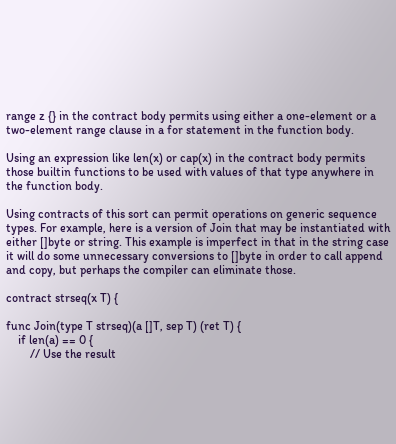range z {} in the contract body permits using either a one-element or a two-element range clause in a for statement in the function body.

Using an expression like len(x) or cap(x) in the contract body permits those builtin functions to be used with values of that type anywhere in the function body.

Using contracts of this sort can permit operations on generic sequence types. For example, here is a version of Join that may be instantiated with either []byte or string. This example is imperfect in that in the string case it will do some unnecessary conversions to []byte in order to call append and copy, but perhaps the compiler can eliminate those.

contract strseq(x T) {

func Join(type T strseq)(a []T, sep T) (ret T) {
    if len(a) == 0 {
        // Use the result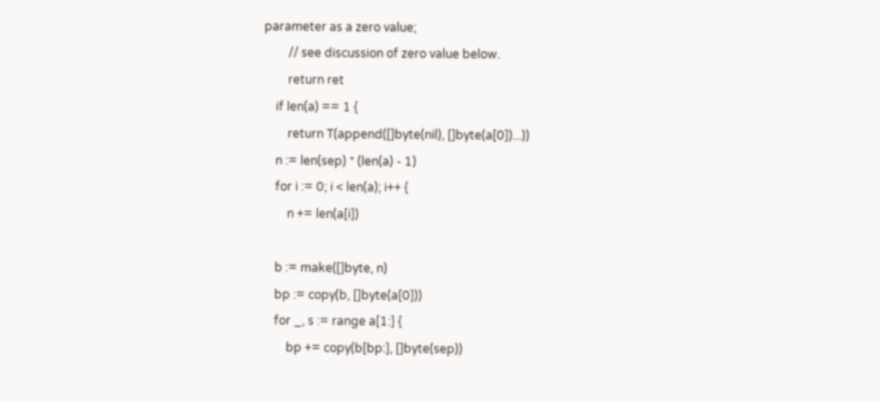parameter as a zero value;
        // see discussion of zero value below.
        return ret
    if len(a) == 1 {
        return T(append([]byte(nil), []byte(a[0])...))
    n := len(sep) * (len(a) - 1)
    for i := 0; i < len(a); i++ {
        n += len(a[i])

    b := make([]byte, n)
    bp := copy(b, []byte(a[0]))
    for _, s := range a[1:] {
        bp += copy(b[bp:], []byte(sep))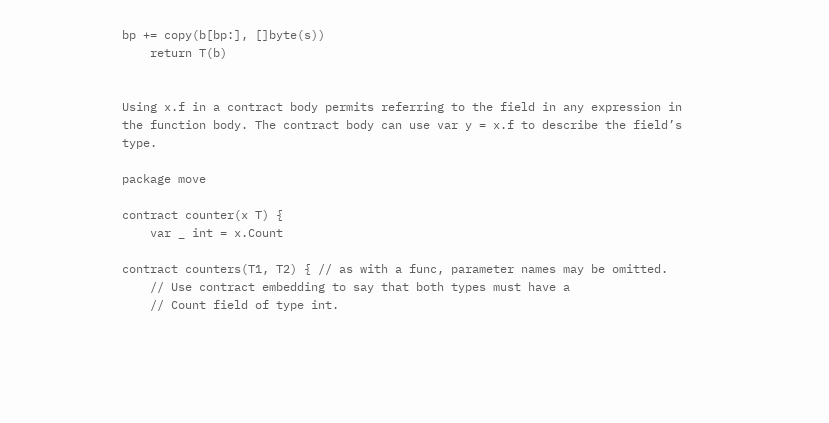bp += copy(b[bp:], []byte(s))
    return T(b)


Using x.f in a contract body permits referring to the field in any expression in the function body. The contract body can use var y = x.f to describe the field’s type.

package move

contract counter(x T) {
    var _ int = x.Count

contract counters(T1, T2) { // as with a func, parameter names may be omitted.
    // Use contract embedding to say that both types must have a
    // Count field of type int.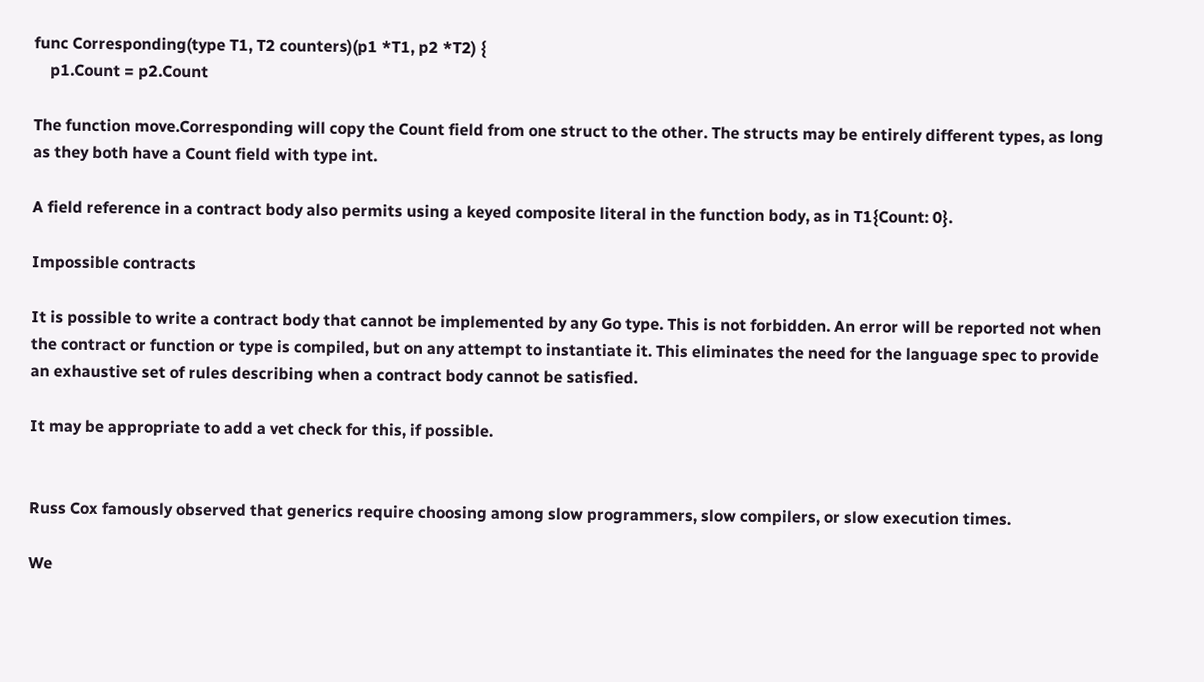func Corresponding(type T1, T2 counters)(p1 *T1, p2 *T2) {
    p1.Count = p2.Count

The function move.Corresponding will copy the Count field from one struct to the other. The structs may be entirely different types, as long as they both have a Count field with type int.

A field reference in a contract body also permits using a keyed composite literal in the function body, as in T1{Count: 0}.

Impossible contracts

It is possible to write a contract body that cannot be implemented by any Go type. This is not forbidden. An error will be reported not when the contract or function or type is compiled, but on any attempt to instantiate it. This eliminates the need for the language spec to provide an exhaustive set of rules describing when a contract body cannot be satisfied.

It may be appropriate to add a vet check for this, if possible.


Russ Cox famously observed that generics require choosing among slow programmers, slow compilers, or slow execution times.

We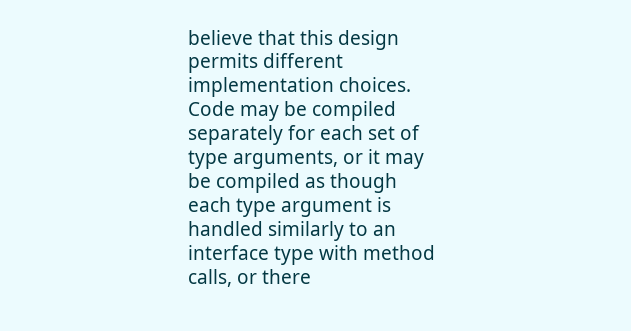believe that this design permits different implementation choices. Code may be compiled separately for each set of type arguments, or it may be compiled as though each type argument is handled similarly to an interface type with method calls, or there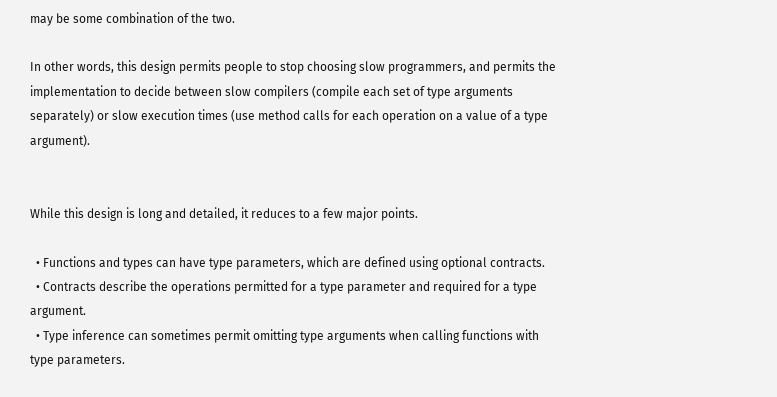may be some combination of the two.

In other words, this design permits people to stop choosing slow programmers, and permits the implementation to decide between slow compilers (compile each set of type arguments separately) or slow execution times (use method calls for each operation on a value of a type argument).


While this design is long and detailed, it reduces to a few major points.

  • Functions and types can have type parameters, which are defined using optional contracts.
  • Contracts describe the operations permitted for a type parameter and required for a type argument.
  • Type inference can sometimes permit omitting type arguments when calling functions with type parameters.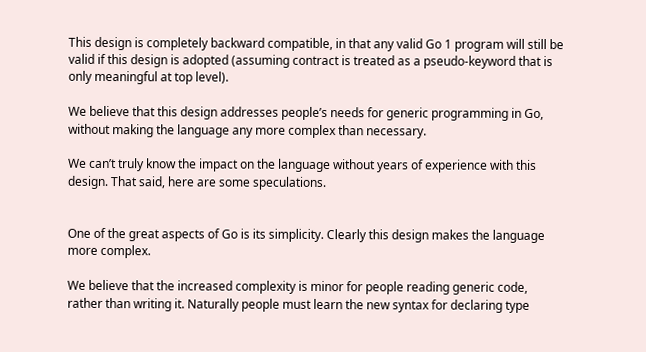This design is completely backward compatible, in that any valid Go 1 program will still be valid if this design is adopted (assuming contract is treated as a pseudo-keyword that is only meaningful at top level).

We believe that this design addresses people’s needs for generic programming in Go, without making the language any more complex than necessary.

We can’t truly know the impact on the language without years of experience with this design. That said, here are some speculations.


One of the great aspects of Go is its simplicity. Clearly this design makes the language more complex.

We believe that the increased complexity is minor for people reading generic code, rather than writing it. Naturally people must learn the new syntax for declaring type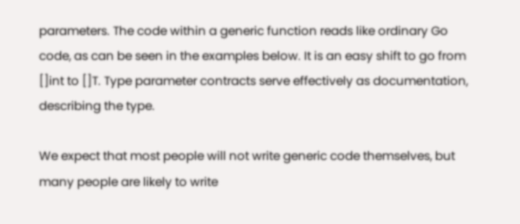parameters. The code within a generic function reads like ordinary Go code, as can be seen in the examples below. It is an easy shift to go from []int to []T. Type parameter contracts serve effectively as documentation, describing the type.

We expect that most people will not write generic code themselves, but many people are likely to write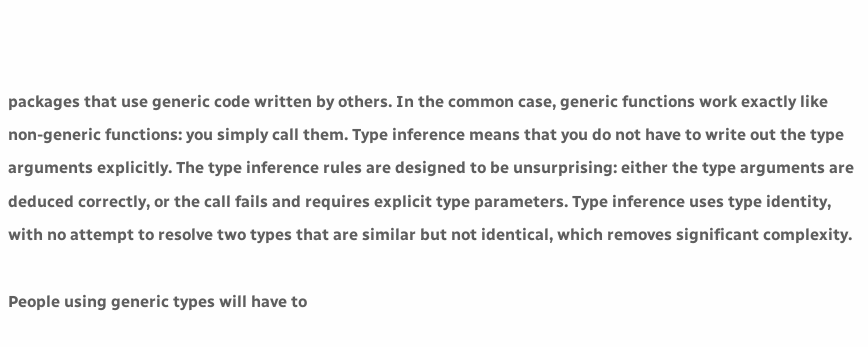packages that use generic code written by others. In the common case, generic functions work exactly like non-generic functions: you simply call them. Type inference means that you do not have to write out the type arguments explicitly. The type inference rules are designed to be unsurprising: either the type arguments are deduced correctly, or the call fails and requires explicit type parameters. Type inference uses type identity, with no attempt to resolve two types that are similar but not identical, which removes significant complexity.

People using generic types will have to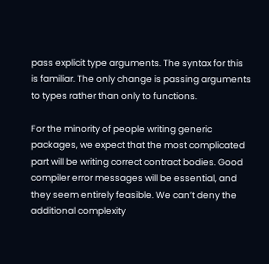pass explicit type arguments. The syntax for this is familiar. The only change is passing arguments to types rather than only to functions.

For the minority of people writing generic packages, we expect that the most complicated part will be writing correct contract bodies. Good compiler error messages will be essential, and they seem entirely feasible. We can’t deny the additional complexity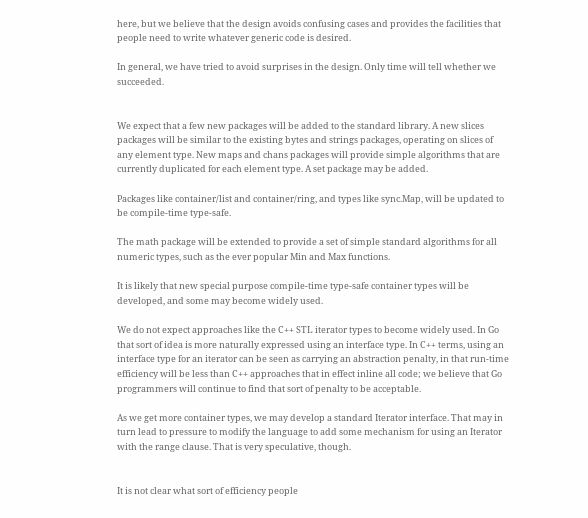here, but we believe that the design avoids confusing cases and provides the facilities that people need to write whatever generic code is desired.

In general, we have tried to avoid surprises in the design. Only time will tell whether we succeeded.


We expect that a few new packages will be added to the standard library. A new slices packages will be similar to the existing bytes and strings packages, operating on slices of any element type. New maps and chans packages will provide simple algorithms that are currently duplicated for each element type. A set package may be added.

Packages like container/list and container/ring, and types like sync.Map, will be updated to be compile-time type-safe.

The math package will be extended to provide a set of simple standard algorithms for all numeric types, such as the ever popular Min and Max functions.

It is likely that new special purpose compile-time type-safe container types will be developed, and some may become widely used.

We do not expect approaches like the C++ STL iterator types to become widely used. In Go that sort of idea is more naturally expressed using an interface type. In C++ terms, using an interface type for an iterator can be seen as carrying an abstraction penalty, in that run-time efficiency will be less than C++ approaches that in effect inline all code; we believe that Go programmers will continue to find that sort of penalty to be acceptable.

As we get more container types, we may develop a standard Iterator interface. That may in turn lead to pressure to modify the language to add some mechanism for using an Iterator with the range clause. That is very speculative, though.


It is not clear what sort of efficiency people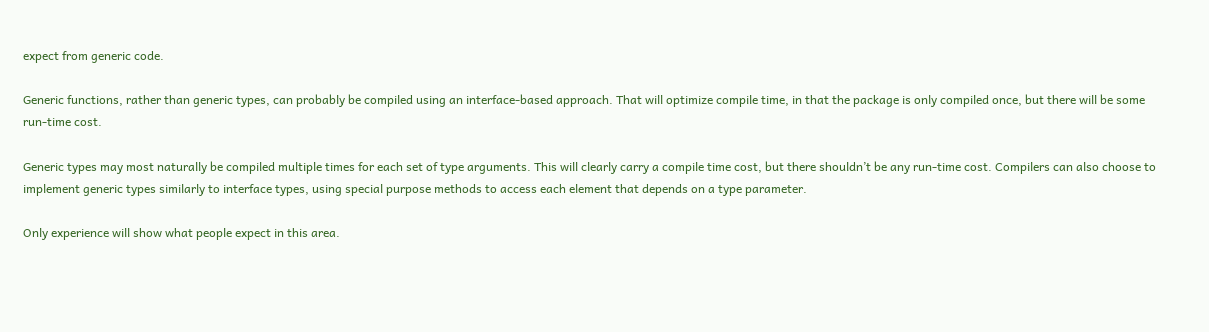expect from generic code.

Generic functions, rather than generic types, can probably be compiled using an interface-based approach. That will optimize compile time, in that the package is only compiled once, but there will be some run-time cost.

Generic types may most naturally be compiled multiple times for each set of type arguments. This will clearly carry a compile time cost, but there shouldn’t be any run-time cost. Compilers can also choose to implement generic types similarly to interface types, using special purpose methods to access each element that depends on a type parameter.

Only experience will show what people expect in this area.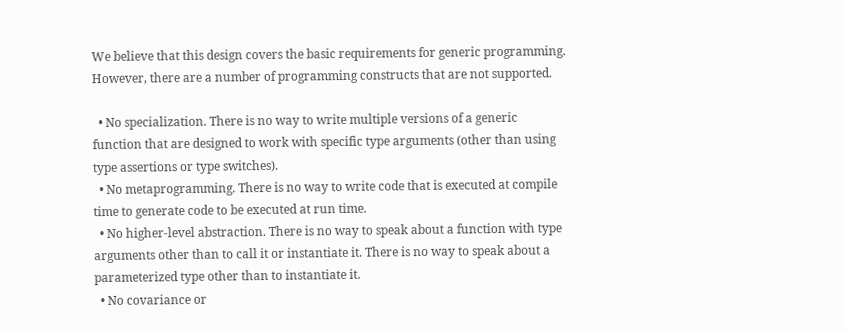We believe that this design covers the basic requirements for generic programming. However, there are a number of programming constructs that are not supported.

  • No specialization. There is no way to write multiple versions of a generic function that are designed to work with specific type arguments (other than using type assertions or type switches).
  • No metaprogramming. There is no way to write code that is executed at compile time to generate code to be executed at run time.
  • No higher-level abstraction. There is no way to speak about a function with type arguments other than to call it or instantiate it. There is no way to speak about a parameterized type other than to instantiate it.
  • No covariance or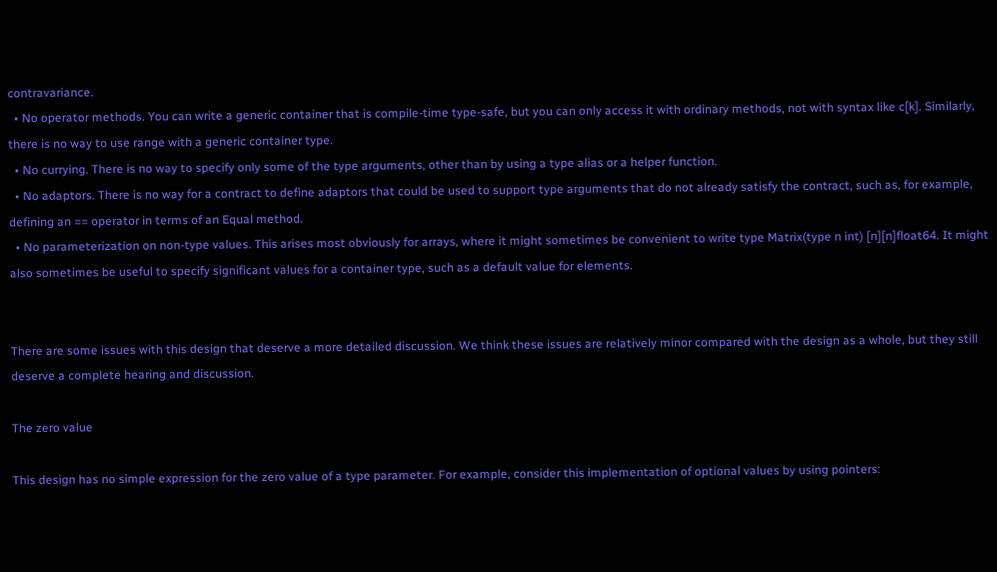contravariance.
  • No operator methods. You can write a generic container that is compile-time type-safe, but you can only access it with ordinary methods, not with syntax like c[k]. Similarly, there is no way to use range with a generic container type.
  • No currying. There is no way to specify only some of the type arguments, other than by using a type alias or a helper function.
  • No adaptors. There is no way for a contract to define adaptors that could be used to support type arguments that do not already satisfy the contract, such as, for example, defining an == operator in terms of an Equal method.
  • No parameterization on non-type values. This arises most obviously for arrays, where it might sometimes be convenient to write type Matrix(type n int) [n][n]float64. It might also sometimes be useful to specify significant values for a container type, such as a default value for elements.


There are some issues with this design that deserve a more detailed discussion. We think these issues are relatively minor compared with the design as a whole, but they still deserve a complete hearing and discussion.

The zero value

This design has no simple expression for the zero value of a type parameter. For example, consider this implementation of optional values by using pointers: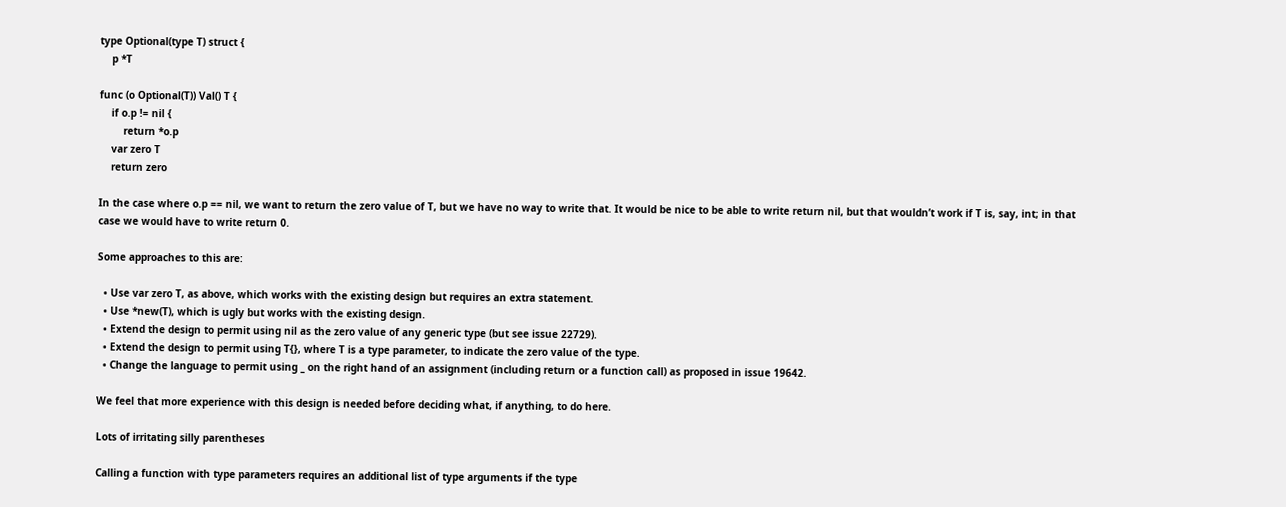type Optional(type T) struct {
    p *T

func (o Optional(T)) Val() T {
    if o.p != nil {
        return *o.p
    var zero T
    return zero

In the case where o.p == nil, we want to return the zero value of T, but we have no way to write that. It would be nice to be able to write return nil, but that wouldn’t work if T is, say, int; in that case we would have to write return 0.

Some approaches to this are:

  • Use var zero T, as above, which works with the existing design but requires an extra statement.
  • Use *new(T), which is ugly but works with the existing design.
  • Extend the design to permit using nil as the zero value of any generic type (but see issue 22729).
  • Extend the design to permit using T{}, where T is a type parameter, to indicate the zero value of the type.
  • Change the language to permit using _ on the right hand of an assignment (including return or a function call) as proposed in issue 19642.

We feel that more experience with this design is needed before deciding what, if anything, to do here.

Lots of irritating silly parentheses

Calling a function with type parameters requires an additional list of type arguments if the type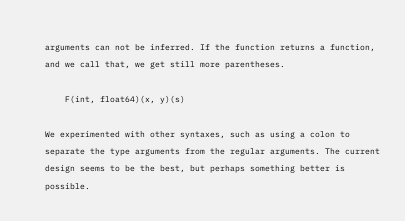arguments can not be inferred. If the function returns a function, and we call that, we get still more parentheses.

    F(int, float64)(x, y)(s)

We experimented with other syntaxes, such as using a colon to separate the type arguments from the regular arguments. The current design seems to be the best, but perhaps something better is possible.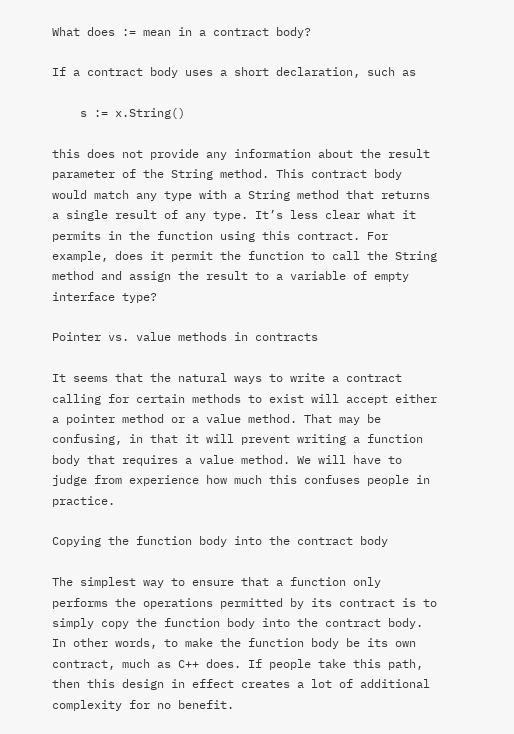What does := mean in a contract body?

If a contract body uses a short declaration, such as

    s := x.String()

this does not provide any information about the result parameter of the String method. This contract body would match any type with a String method that returns a single result of any type. It’s less clear what it permits in the function using this contract. For example, does it permit the function to call the String method and assign the result to a variable of empty interface type?

Pointer vs. value methods in contracts

It seems that the natural ways to write a contract calling for certain methods to exist will accept either a pointer method or a value method. That may be confusing, in that it will prevent writing a function body that requires a value method. We will have to judge from experience how much this confuses people in practice.

Copying the function body into the contract body

The simplest way to ensure that a function only performs the operations permitted by its contract is to simply copy the function body into the contract body. In other words, to make the function body be its own contract, much as C++ does. If people take this path, then this design in effect creates a lot of additional complexity for no benefit.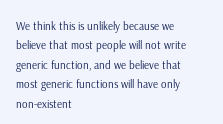We think this is unlikely because we believe that most people will not write generic function, and we believe that most generic functions will have only non-existent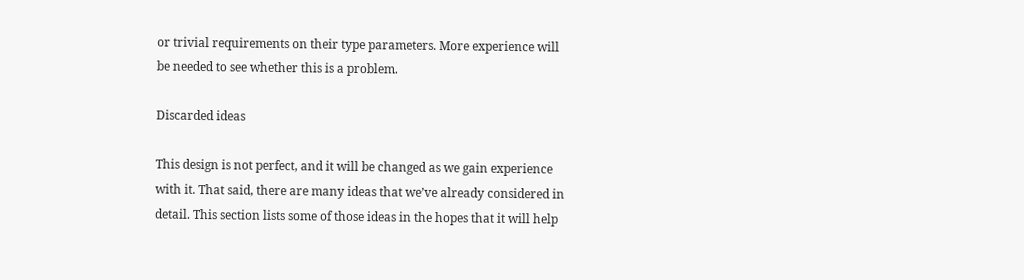or trivial requirements on their type parameters. More experience will be needed to see whether this is a problem.

Discarded ideas

This design is not perfect, and it will be changed as we gain experience with it. That said, there are many ideas that we’ve already considered in detail. This section lists some of those ideas in the hopes that it will help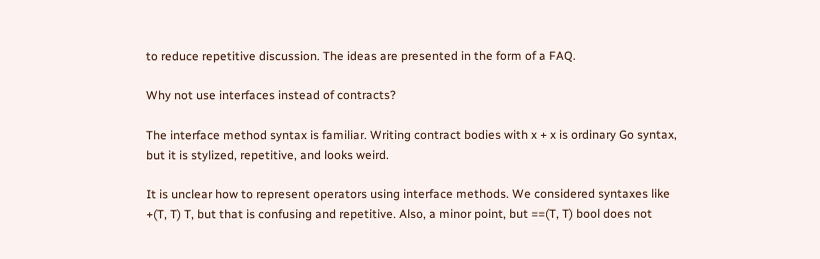to reduce repetitive discussion. The ideas are presented in the form of a FAQ.

Why not use interfaces instead of contracts?

The interface method syntax is familiar. Writing contract bodies with x + x is ordinary Go syntax, but it is stylized, repetitive, and looks weird.

It is unclear how to represent operators using interface methods. We considered syntaxes like +(T, T) T, but that is confusing and repetitive. Also, a minor point, but ==(T, T) bool does not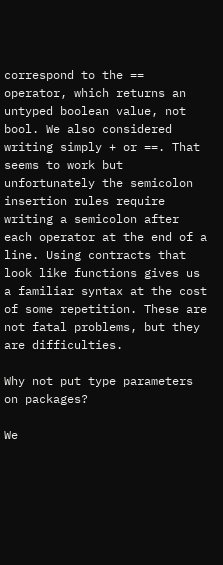correspond to the == operator, which returns an untyped boolean value, not bool. We also considered writing simply + or ==. That seems to work but unfortunately the semicolon insertion rules require writing a semicolon after each operator at the end of a line. Using contracts that look like functions gives us a familiar syntax at the cost of some repetition. These are not fatal problems, but they are difficulties.

Why not put type parameters on packages?

We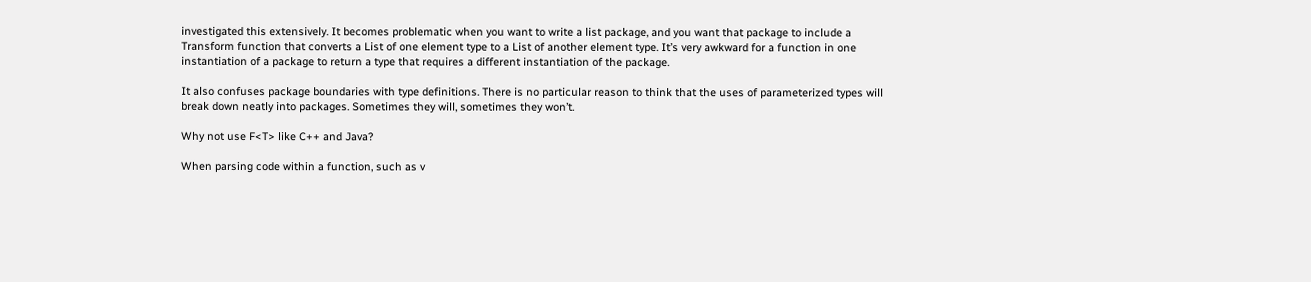investigated this extensively. It becomes problematic when you want to write a list package, and you want that package to include a Transform function that converts a List of one element type to a List of another element type. It’s very awkward for a function in one instantiation of a package to return a type that requires a different instantiation of the package.

It also confuses package boundaries with type definitions. There is no particular reason to think that the uses of parameterized types will break down neatly into packages. Sometimes they will, sometimes they won’t.

Why not use F<T> like C++ and Java?

When parsing code within a function, such as v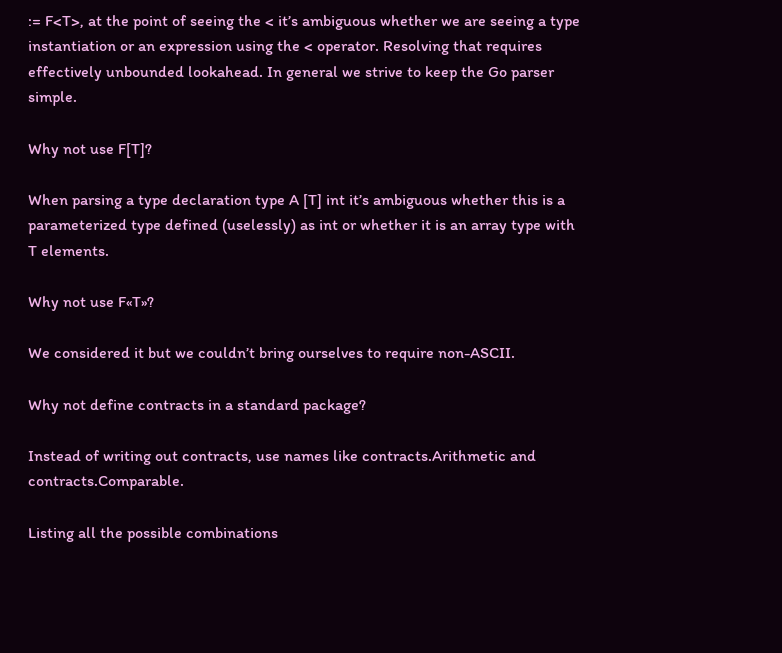:= F<T>, at the point of seeing the < it’s ambiguous whether we are seeing a type instantiation or an expression using the < operator. Resolving that requires effectively unbounded lookahead. In general we strive to keep the Go parser simple.

Why not use F[T]?

When parsing a type declaration type A [T] int it’s ambiguous whether this is a parameterized type defined (uselessly) as int or whether it is an array type with T elements.

Why not use F«T»?

We considered it but we couldn’t bring ourselves to require non-ASCII.

Why not define contracts in a standard package?

Instead of writing out contracts, use names like contracts.Arithmetic and contracts.Comparable.

Listing all the possible combinations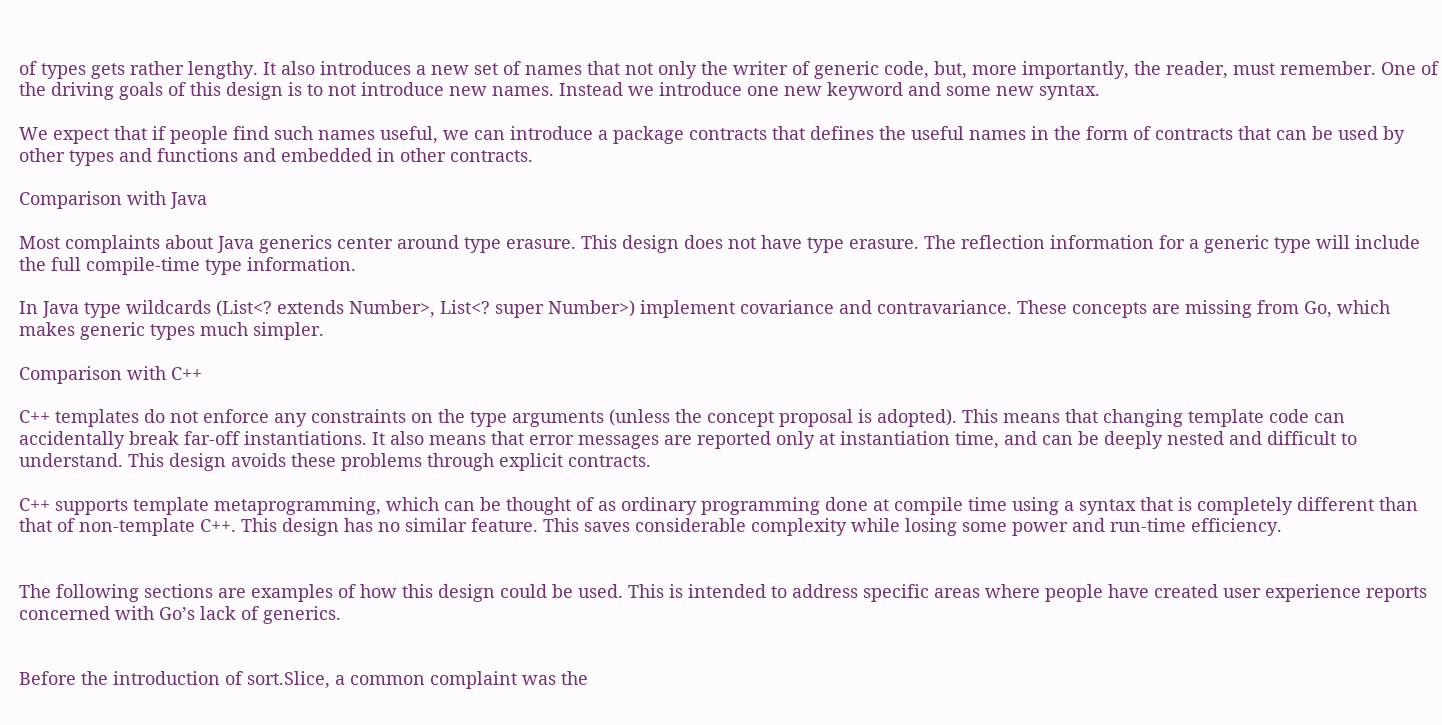of types gets rather lengthy. It also introduces a new set of names that not only the writer of generic code, but, more importantly, the reader, must remember. One of the driving goals of this design is to not introduce new names. Instead we introduce one new keyword and some new syntax.

We expect that if people find such names useful, we can introduce a package contracts that defines the useful names in the form of contracts that can be used by other types and functions and embedded in other contracts.

Comparison with Java

Most complaints about Java generics center around type erasure. This design does not have type erasure. The reflection information for a generic type will include the full compile-time type information.

In Java type wildcards (List<? extends Number>, List<? super Number>) implement covariance and contravariance. These concepts are missing from Go, which makes generic types much simpler.

Comparison with C++

C++ templates do not enforce any constraints on the type arguments (unless the concept proposal is adopted). This means that changing template code can accidentally break far-off instantiations. It also means that error messages are reported only at instantiation time, and can be deeply nested and difficult to understand. This design avoids these problems through explicit contracts.

C++ supports template metaprogramming, which can be thought of as ordinary programming done at compile time using a syntax that is completely different than that of non-template C++. This design has no similar feature. This saves considerable complexity while losing some power and run-time efficiency.


The following sections are examples of how this design could be used. This is intended to address specific areas where people have created user experience reports concerned with Go’s lack of generics.


Before the introduction of sort.Slice, a common complaint was the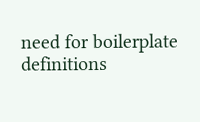need for boilerplate definitions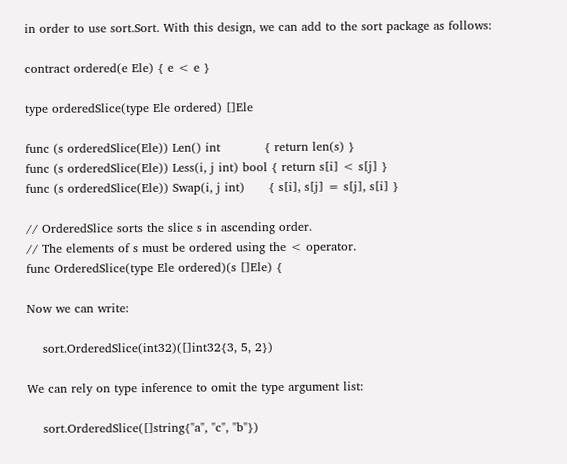in order to use sort.Sort. With this design, we can add to the sort package as follows:

contract ordered(e Ele) { e < e }

type orderedSlice(type Ele ordered) []Ele

func (s orderedSlice(Ele)) Len() int           { return len(s) }
func (s orderedSlice(Ele)) Less(i, j int) bool { return s[i] < s[j] }
func (s orderedSlice(Ele)) Swap(i, j int)      { s[i], s[j] = s[j], s[i] }

// OrderedSlice sorts the slice s in ascending order.
// The elements of s must be ordered using the < operator.
func OrderedSlice(type Ele ordered)(s []Ele) {

Now we can write:

    sort.OrderedSlice(int32)([]int32{3, 5, 2})

We can rely on type inference to omit the type argument list:

    sort.OrderedSlice([]string{"a", "c", "b"})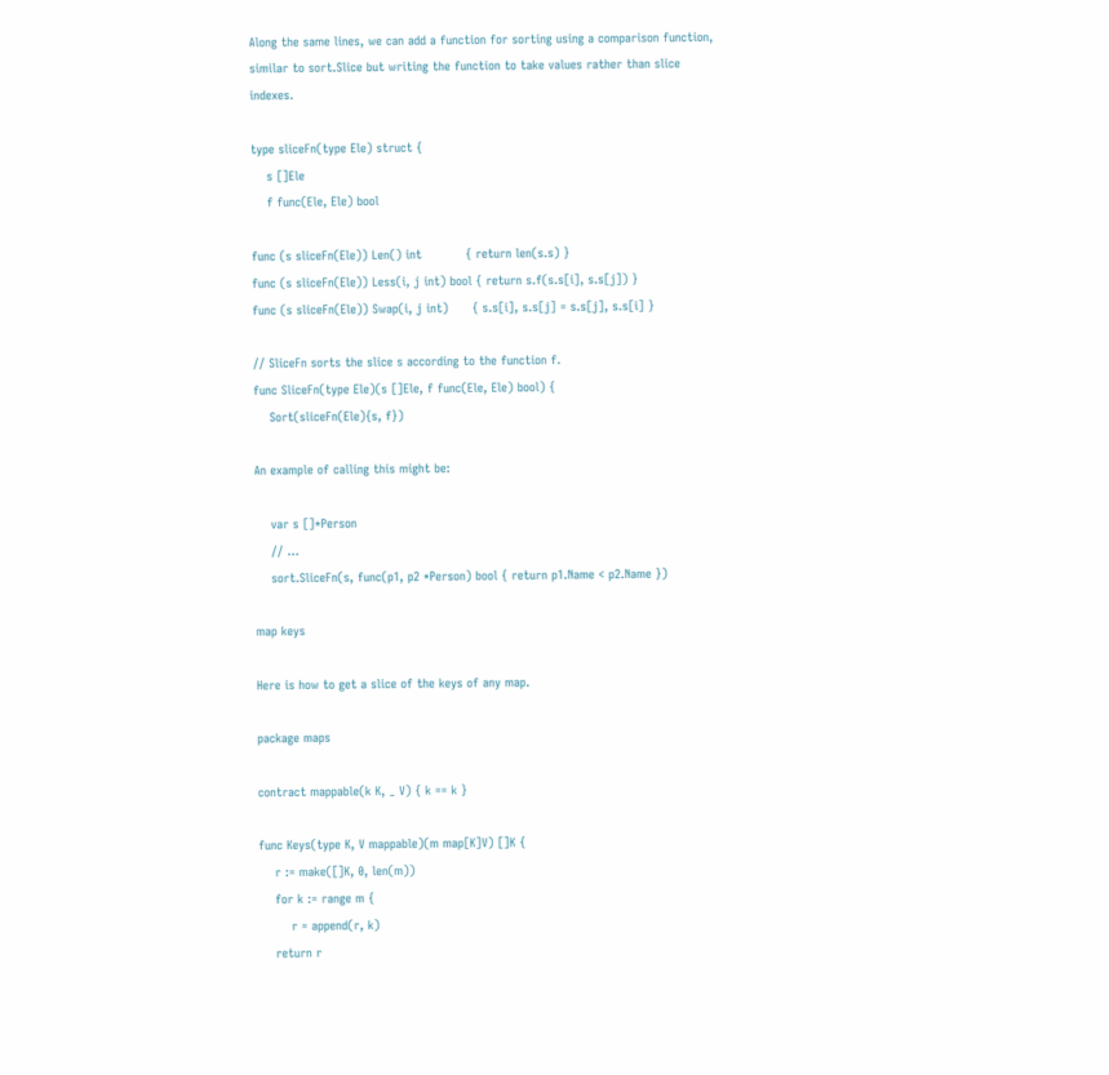Along the same lines, we can add a function for sorting using a comparison function, similar to sort.Slice but writing the function to take values rather than slice indexes.

type sliceFn(type Ele) struct {
    s []Ele
    f func(Ele, Ele) bool

func (s sliceFn(Ele)) Len() int           { return len(s.s) }
func (s sliceFn(Ele)) Less(i, j int) bool { return s.f(s.s[i], s.s[j]) }
func (s sliceFn(Ele)) Swap(i, j int)      { s.s[i], s.s[j] = s.s[j], s.s[i] }

// SliceFn sorts the slice s according to the function f.
func SliceFn(type Ele)(s []Ele, f func(Ele, Ele) bool) {
    Sort(sliceFn(Ele){s, f})

An example of calling this might be:

    var s []*Person
    // ...
    sort.SliceFn(s, func(p1, p2 *Person) bool { return p1.Name < p2.Name })

map keys

Here is how to get a slice of the keys of any map.

package maps

contract mappable(k K, _ V) { k == k }

func Keys(type K, V mappable)(m map[K]V) []K {
    r := make([]K, 0, len(m))
    for k := range m {
        r = append(r, k)
    return r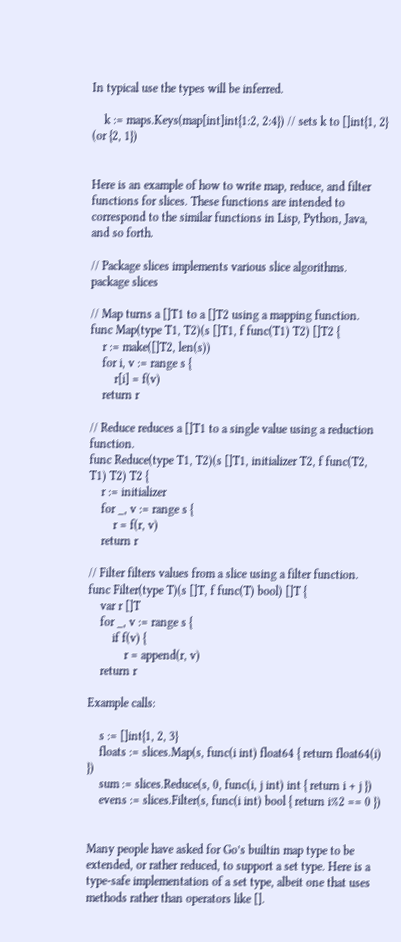In typical use the types will be inferred.

    k := maps.Keys(map[int]int{1:2, 2:4}) // sets k to []int{1, 2} (or {2, 1})


Here is an example of how to write map, reduce, and filter functions for slices. These functions are intended to correspond to the similar functions in Lisp, Python, Java, and so forth.

// Package slices implements various slice algorithms.
package slices

// Map turns a []T1 to a []T2 using a mapping function.
func Map(type T1, T2)(s []T1, f func(T1) T2) []T2 {
    r := make([]T2, len(s))
    for i, v := range s {
        r[i] = f(v)
    return r

// Reduce reduces a []T1 to a single value using a reduction function.
func Reduce(type T1, T2)(s []T1, initializer T2, f func(T2, T1) T2) T2 {
    r := initializer
    for _, v := range s {
        r = f(r, v)
    return r

// Filter filters values from a slice using a filter function.
func Filter(type T)(s []T, f func(T) bool) []T {
    var r []T
    for _, v := range s {
        if f(v) {
            r = append(r, v)
    return r

Example calls:

    s := []int{1, 2, 3}
    floats := slices.Map(s, func(i int) float64 { return float64(i) })
    sum := slices.Reduce(s, 0, func(i, j int) int { return i + j })
    evens := slices.Filter(s, func(i int) bool { return i%2 == 0 })


Many people have asked for Go’s builtin map type to be extended, or rather reduced, to support a set type. Here is a type-safe implementation of a set type, albeit one that uses methods rather than operators like [].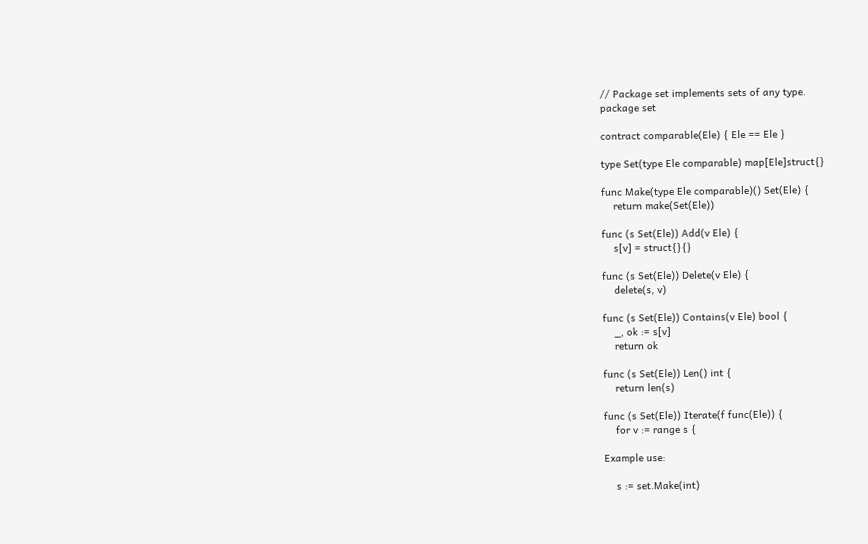// Package set implements sets of any type.
package set

contract comparable(Ele) { Ele == Ele }

type Set(type Ele comparable) map[Ele]struct{}

func Make(type Ele comparable)() Set(Ele) {
    return make(Set(Ele))

func (s Set(Ele)) Add(v Ele) {
    s[v] = struct{}{}

func (s Set(Ele)) Delete(v Ele) {
    delete(s, v)

func (s Set(Ele)) Contains(v Ele) bool {
    _, ok := s[v]
    return ok

func (s Set(Ele)) Len() int {
    return len(s)

func (s Set(Ele)) Iterate(f func(Ele)) {
    for v := range s {

Example use:

    s := set.Make(int)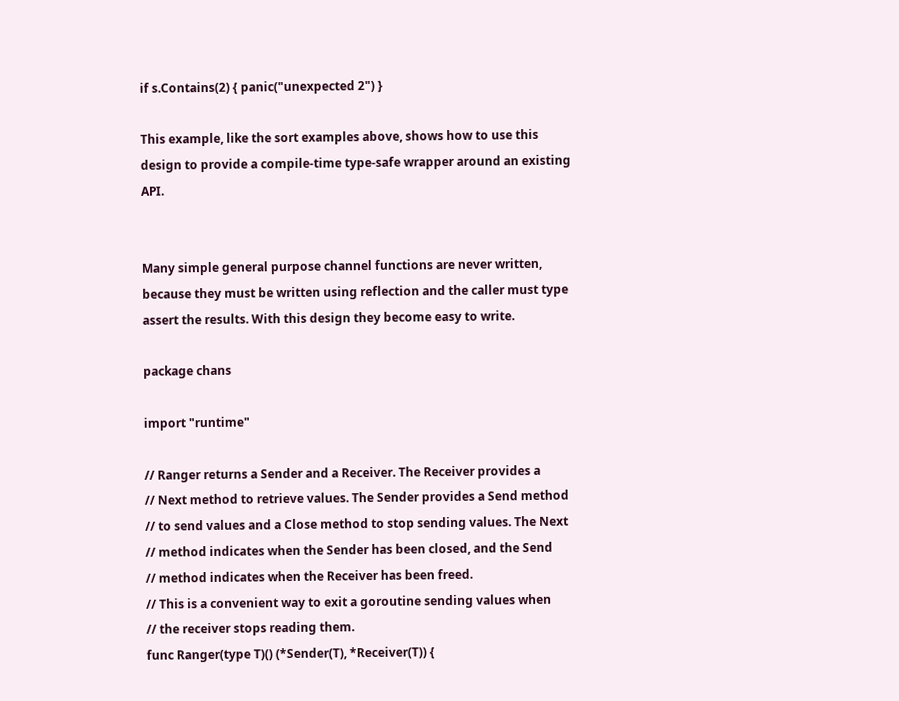if s.Contains(2) { panic("unexpected 2") }

This example, like the sort examples above, shows how to use this design to provide a compile-time type-safe wrapper around an existing API.


Many simple general purpose channel functions are never written, because they must be written using reflection and the caller must type assert the results. With this design they become easy to write.

package chans

import "runtime"

// Ranger returns a Sender and a Receiver. The Receiver provides a
// Next method to retrieve values. The Sender provides a Send method
// to send values and a Close method to stop sending values. The Next
// method indicates when the Sender has been closed, and the Send
// method indicates when the Receiver has been freed.
// This is a convenient way to exit a goroutine sending values when
// the receiver stops reading them.
func Ranger(type T)() (*Sender(T), *Receiver(T)) {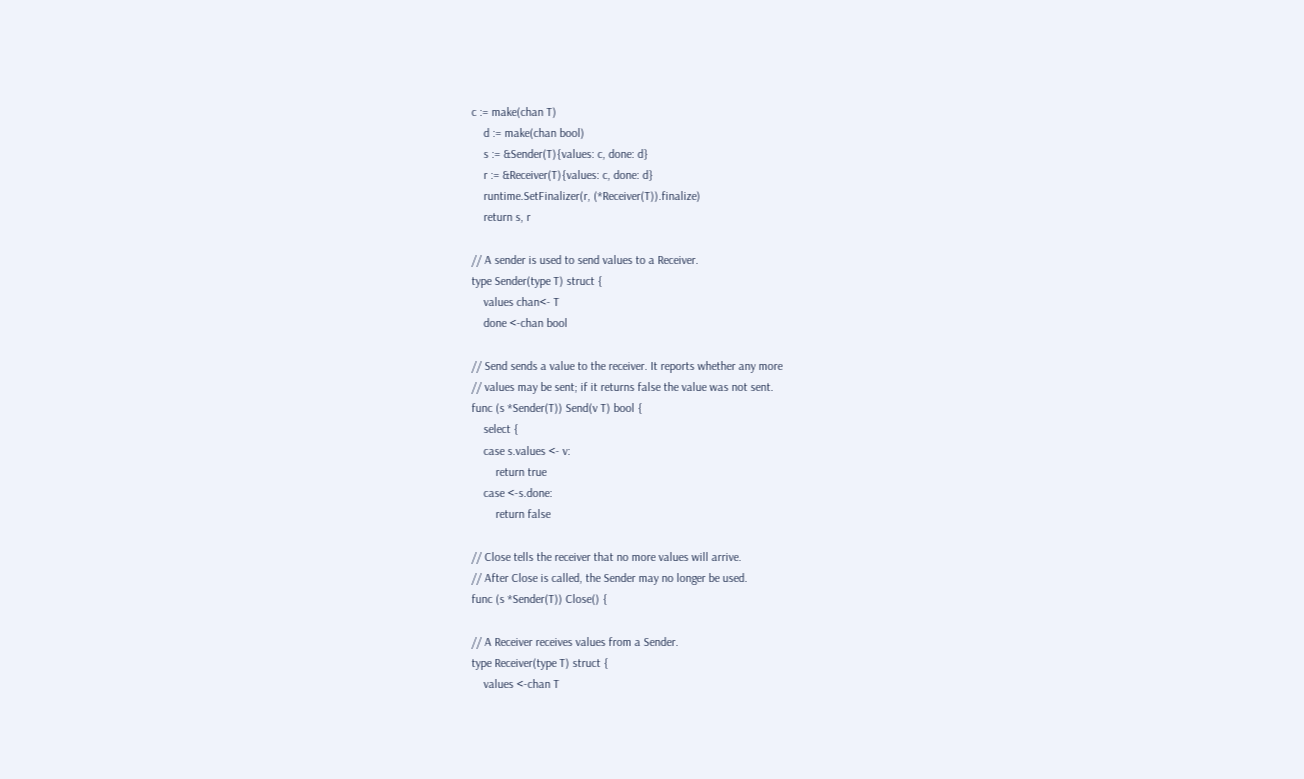c := make(chan T)
    d := make(chan bool)
    s := &Sender(T){values: c, done: d}
    r := &Receiver(T){values: c, done: d}
    runtime.SetFinalizer(r, (*Receiver(T)).finalize)
    return s, r

// A sender is used to send values to a Receiver.
type Sender(type T) struct {
    values chan<- T
    done <-chan bool

// Send sends a value to the receiver. It reports whether any more
// values may be sent; if it returns false the value was not sent.
func (s *Sender(T)) Send(v T) bool {
    select {
    case s.values <- v:
        return true
    case <-s.done:
        return false

// Close tells the receiver that no more values will arrive.
// After Close is called, the Sender may no longer be used.
func (s *Sender(T)) Close() {

// A Receiver receives values from a Sender.
type Receiver(type T) struct {
    values <-chan T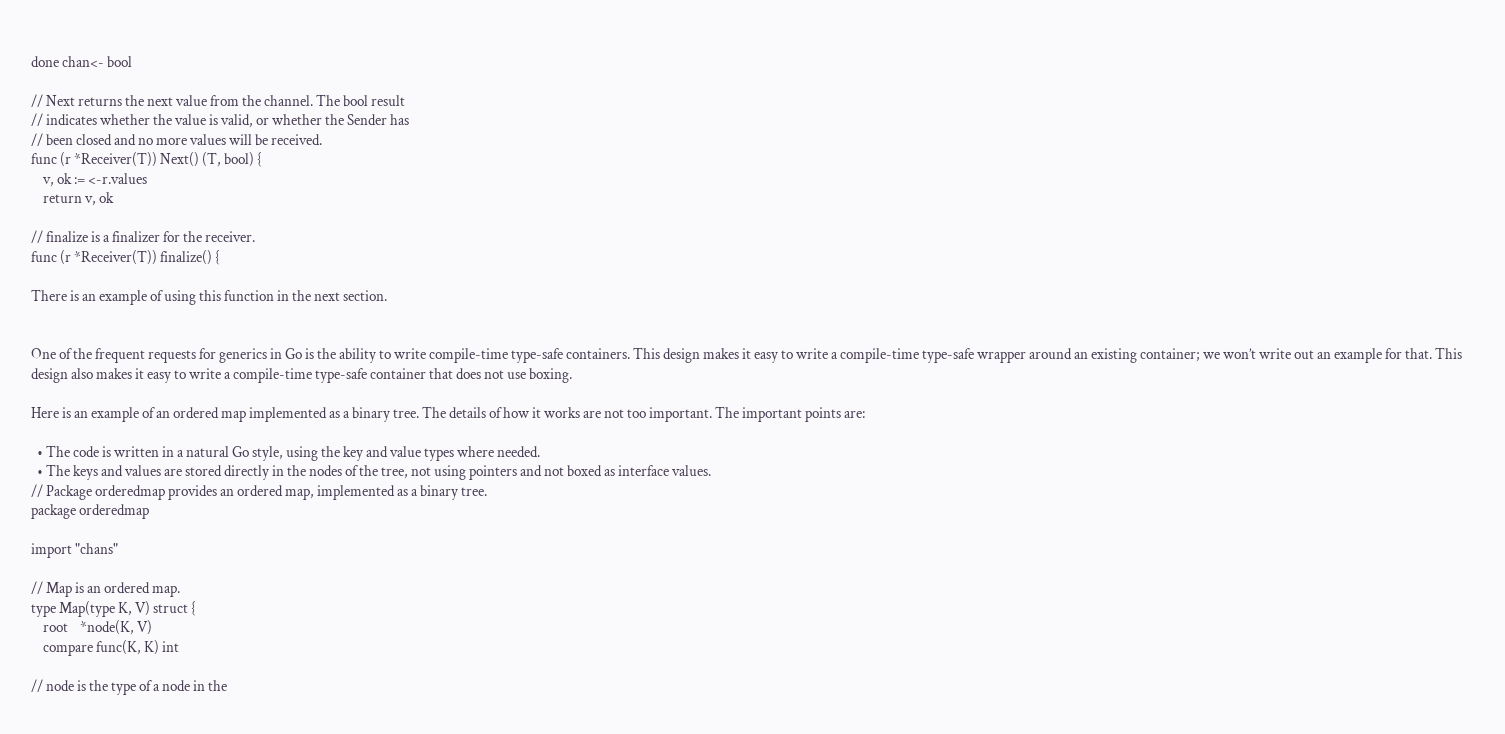done chan<- bool

// Next returns the next value from the channel. The bool result
// indicates whether the value is valid, or whether the Sender has
// been closed and no more values will be received.
func (r *Receiver(T)) Next() (T, bool) {
    v, ok := <-r.values
    return v, ok

// finalize is a finalizer for the receiver.
func (r *Receiver(T)) finalize() {

There is an example of using this function in the next section.


One of the frequent requests for generics in Go is the ability to write compile-time type-safe containers. This design makes it easy to write a compile-time type-safe wrapper around an existing container; we won’t write out an example for that. This design also makes it easy to write a compile-time type-safe container that does not use boxing.

Here is an example of an ordered map implemented as a binary tree. The details of how it works are not too important. The important points are:

  • The code is written in a natural Go style, using the key and value types where needed.
  • The keys and values are stored directly in the nodes of the tree, not using pointers and not boxed as interface values.
// Package orderedmap provides an ordered map, implemented as a binary tree.
package orderedmap

import "chans"

// Map is an ordered map.
type Map(type K, V) struct {
    root    *node(K, V)
    compare func(K, K) int

// node is the type of a node in the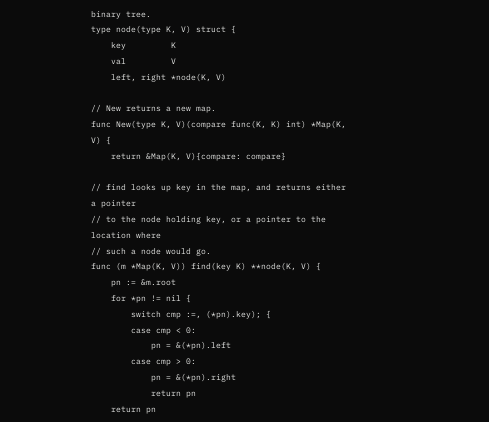binary tree.
type node(type K, V) struct {
    key         K
    val         V
    left, right *node(K, V)

// New returns a new map.
func New(type K, V)(compare func(K, K) int) *Map(K, V) {
    return &Map(K, V){compare: compare}

// find looks up key in the map, and returns either a pointer
// to the node holding key, or a pointer to the location where
// such a node would go.
func (m *Map(K, V)) find(key K) **node(K, V) {
    pn := &m.root
    for *pn != nil {
        switch cmp :=, (*pn).key); {
        case cmp < 0:
            pn = &(*pn).left
        case cmp > 0:
            pn = &(*pn).right
            return pn
    return pn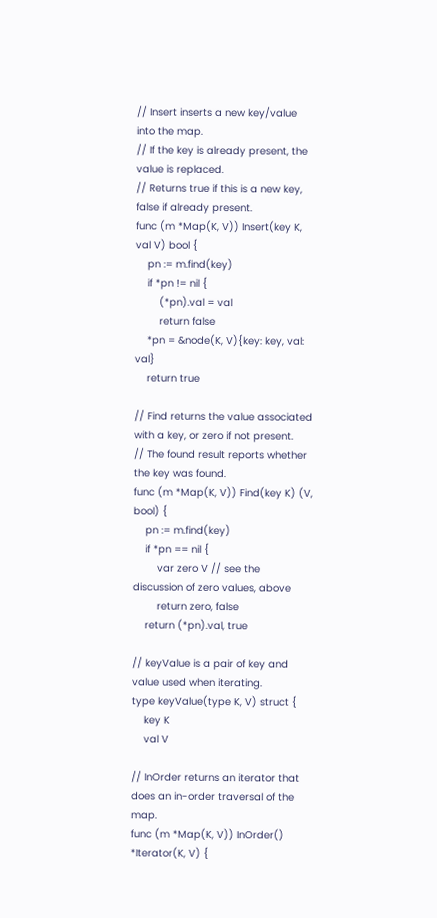// Insert inserts a new key/value into the map.
// If the key is already present, the value is replaced.
// Returns true if this is a new key, false if already present.
func (m *Map(K, V)) Insert(key K, val V) bool {
    pn := m.find(key)
    if *pn != nil {
        (*pn).val = val
        return false
    *pn = &node(K, V){key: key, val: val}
    return true

// Find returns the value associated with a key, or zero if not present.
// The found result reports whether the key was found.
func (m *Map(K, V)) Find(key K) (V, bool) {
    pn := m.find(key)
    if *pn == nil {
        var zero V // see the discussion of zero values, above
        return zero, false
    return (*pn).val, true

// keyValue is a pair of key and value used when iterating.
type keyValue(type K, V) struct {
    key K
    val V

// InOrder returns an iterator that does an in-order traversal of the map.
func (m *Map(K, V)) InOrder() *Iterator(K, V) {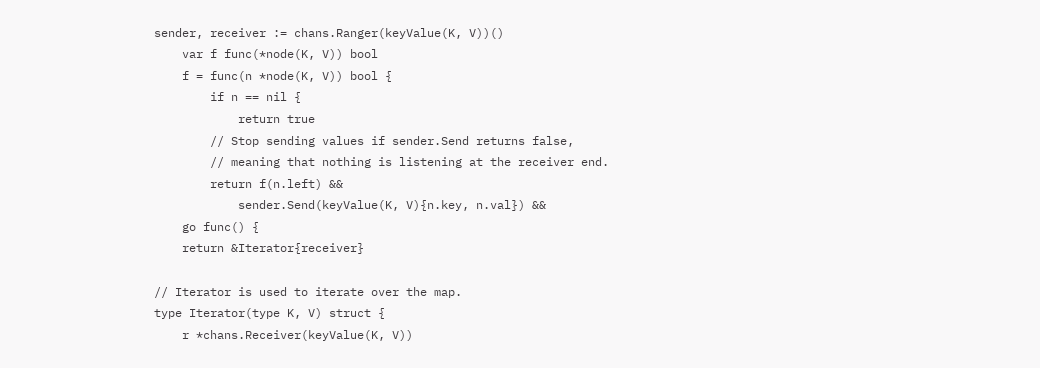sender, receiver := chans.Ranger(keyValue(K, V))()
    var f func(*node(K, V)) bool
    f = func(n *node(K, V)) bool {
        if n == nil {
            return true
        // Stop sending values if sender.Send returns false,
        // meaning that nothing is listening at the receiver end.
        return f(n.left) &&
            sender.Send(keyValue(K, V){n.key, n.val}) &&
    go func() {
    return &Iterator{receiver}

// Iterator is used to iterate over the map.
type Iterator(type K, V) struct {
    r *chans.Receiver(keyValue(K, V))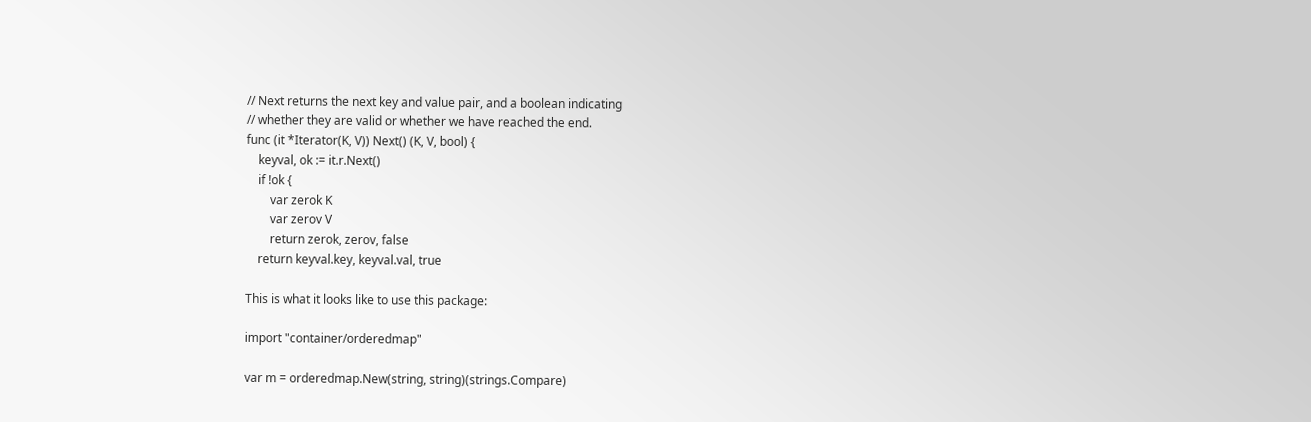// Next returns the next key and value pair, and a boolean indicating
// whether they are valid or whether we have reached the end.
func (it *Iterator(K, V)) Next() (K, V, bool) {
    keyval, ok := it.r.Next()
    if !ok {
        var zerok K
        var zerov V
        return zerok, zerov, false
    return keyval.key, keyval.val, true

This is what it looks like to use this package:

import "container/orderedmap"

var m = orderedmap.New(string, string)(strings.Compare)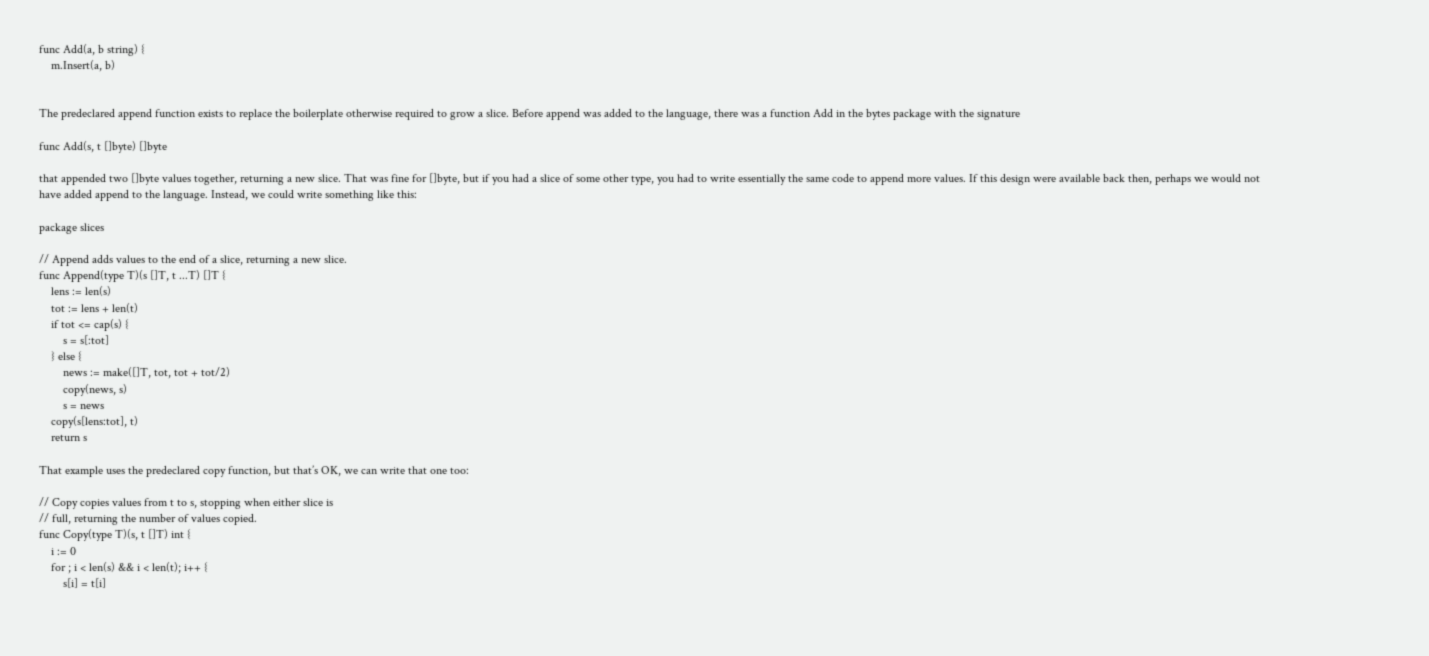func Add(a, b string) {
    m.Insert(a, b)


The predeclared append function exists to replace the boilerplate otherwise required to grow a slice. Before append was added to the language, there was a function Add in the bytes package with the signature

func Add(s, t []byte) []byte

that appended two []byte values together, returning a new slice. That was fine for []byte, but if you had a slice of some other type, you had to write essentially the same code to append more values. If this design were available back then, perhaps we would not have added append to the language. Instead, we could write something like this:

package slices

// Append adds values to the end of a slice, returning a new slice.
func Append(type T)(s []T, t ...T) []T {
    lens := len(s)
    tot := lens + len(t)
    if tot <= cap(s) {
        s = s[:tot]
    } else {
        news := make([]T, tot, tot + tot/2)
        copy(news, s)
        s = news
    copy(s[lens:tot], t)
    return s

That example uses the predeclared copy function, but that’s OK, we can write that one too:

// Copy copies values from t to s, stopping when either slice is
// full, returning the number of values copied.
func Copy(type T)(s, t []T) int {
    i := 0
    for ; i < len(s) && i < len(t); i++ {
        s[i] = t[i]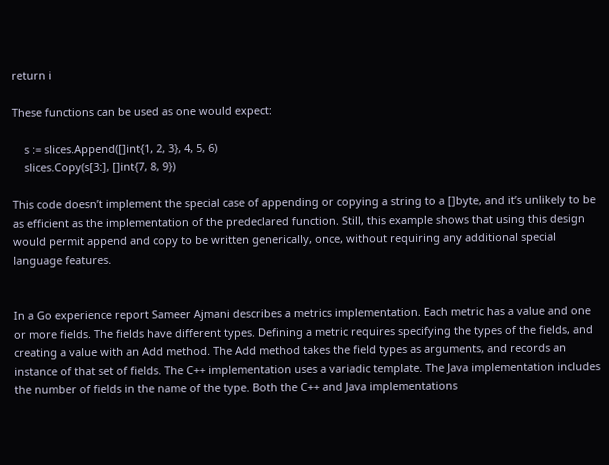return i

These functions can be used as one would expect:

    s := slices.Append([]int{1, 2, 3}, 4, 5, 6)
    slices.Copy(s[3:], []int{7, 8, 9})

This code doesn’t implement the special case of appending or copying a string to a []byte, and it’s unlikely to be as efficient as the implementation of the predeclared function. Still, this example shows that using this design would permit append and copy to be written generically, once, without requiring any additional special language features.


In a Go experience report Sameer Ajmani describes a metrics implementation. Each metric has a value and one or more fields. The fields have different types. Defining a metric requires specifying the types of the fields, and creating a value with an Add method. The Add method takes the field types as arguments, and records an instance of that set of fields. The C++ implementation uses a variadic template. The Java implementation includes the number of fields in the name of the type. Both the C++ and Java implementations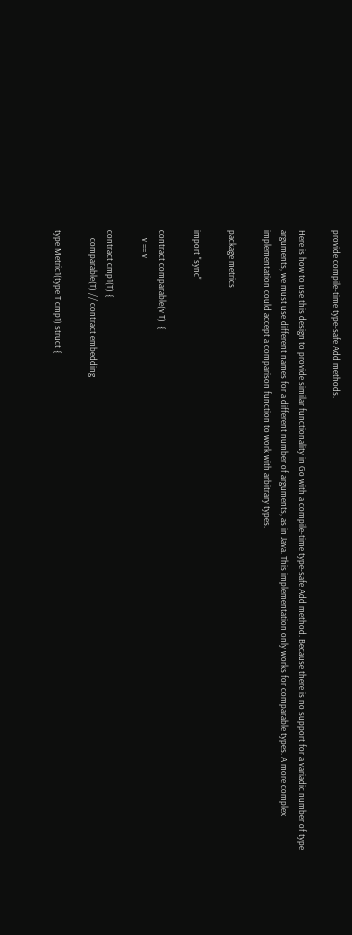provide compile-time type-safe Add methods.

Here is how to use this design to provide similar functionality in Go with a compile-time type-safe Add method. Because there is no support for a variadic number of type arguments, we must use different names for a different number of arguments, as in Java. This implementation only works for comparable types. A more complex implementation could accept a comparison function to work with arbitrary types.

package metrics

import "sync"

contract comparable(v T)  {
    v == v

contract cmp1(T) {
    comparable(T) // contract embedding

type Metric1(type T cmp1) struct {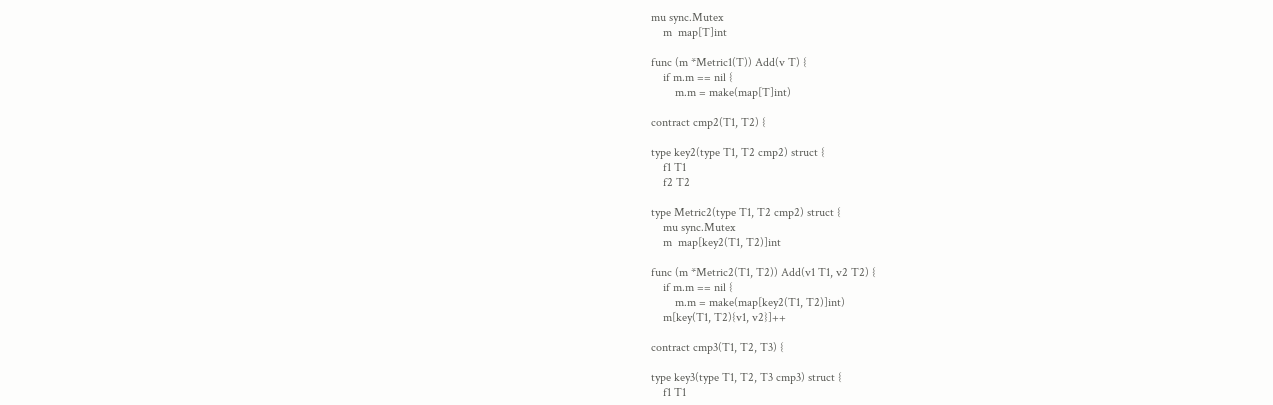mu sync.Mutex
    m  map[T]int

func (m *Metric1(T)) Add(v T) {
    if m.m == nil {
        m.m = make(map[T]int)

contract cmp2(T1, T2) {

type key2(type T1, T2 cmp2) struct {
    f1 T1
    f2 T2

type Metric2(type T1, T2 cmp2) struct {
    mu sync.Mutex
    m  map[key2(T1, T2)]int

func (m *Metric2(T1, T2)) Add(v1 T1, v2 T2) {
    if m.m == nil {
        m.m = make(map[key2(T1, T2)]int)
    m[key(T1, T2){v1, v2}]++

contract cmp3(T1, T2, T3) {

type key3(type T1, T2, T3 cmp3) struct {
    f1 T1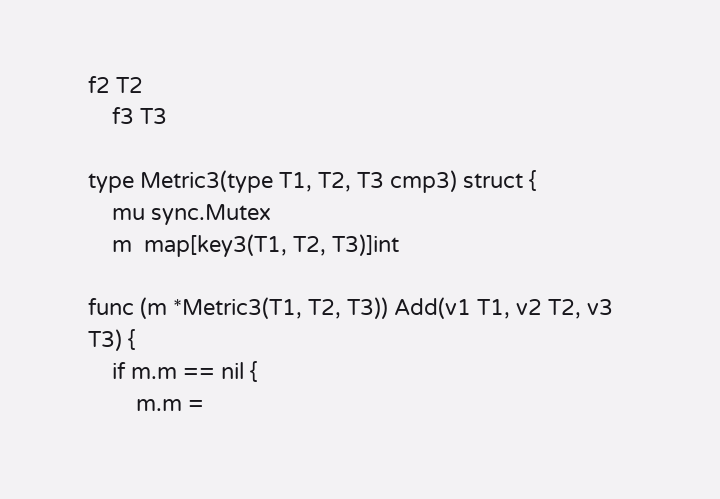f2 T2
    f3 T3

type Metric3(type T1, T2, T3 cmp3) struct {
    mu sync.Mutex
    m  map[key3(T1, T2, T3)]int

func (m *Metric3(T1, T2, T3)) Add(v1 T1, v2 T2, v3 T3) {
    if m.m == nil {
        m.m =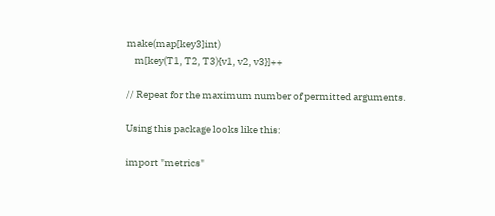make(map[key3]int)
    m[key(T1, T2, T3){v1, v2, v3}]++

// Repeat for the maximum number of permitted arguments.

Using this package looks like this:

import "metrics"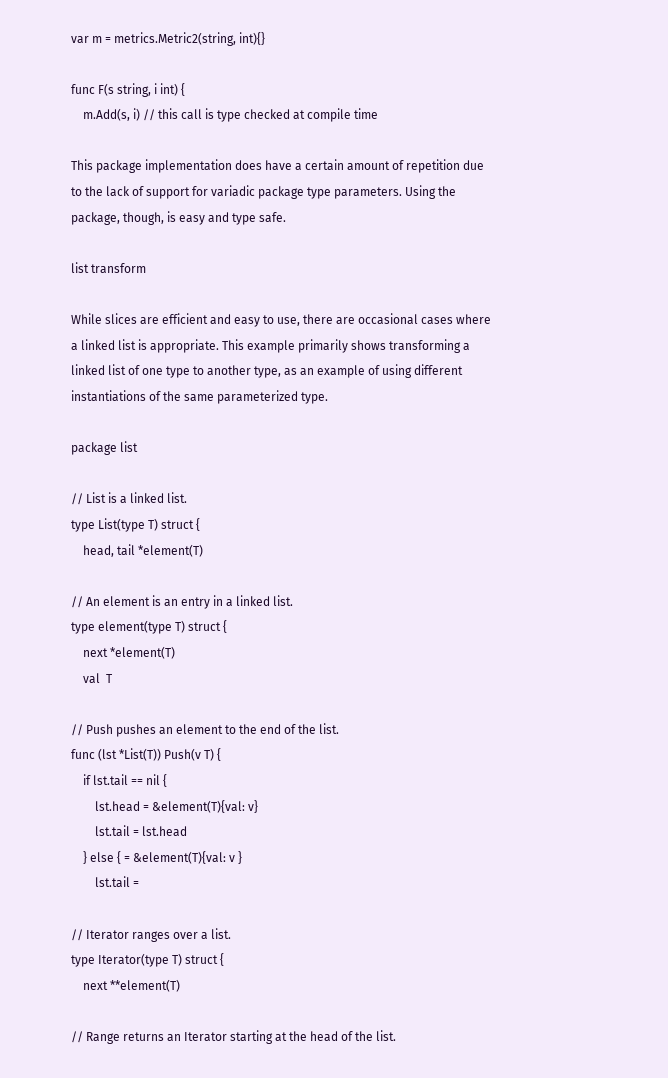var m = metrics.Metric2(string, int){}

func F(s string, i int) {
    m.Add(s, i) // this call is type checked at compile time

This package implementation does have a certain amount of repetition due to the lack of support for variadic package type parameters. Using the package, though, is easy and type safe.

list transform

While slices are efficient and easy to use, there are occasional cases where a linked list is appropriate. This example primarily shows transforming a linked list of one type to another type, as an example of using different instantiations of the same parameterized type.

package list

// List is a linked list.
type List(type T) struct {
    head, tail *element(T)

// An element is an entry in a linked list.
type element(type T) struct {
    next *element(T)
    val  T

// Push pushes an element to the end of the list.
func (lst *List(T)) Push(v T) {
    if lst.tail == nil {
        lst.head = &element(T){val: v}
        lst.tail = lst.head
    } else { = &element(T){val: v }
        lst.tail =

// Iterator ranges over a list.
type Iterator(type T) struct {
    next **element(T)

// Range returns an Iterator starting at the head of the list.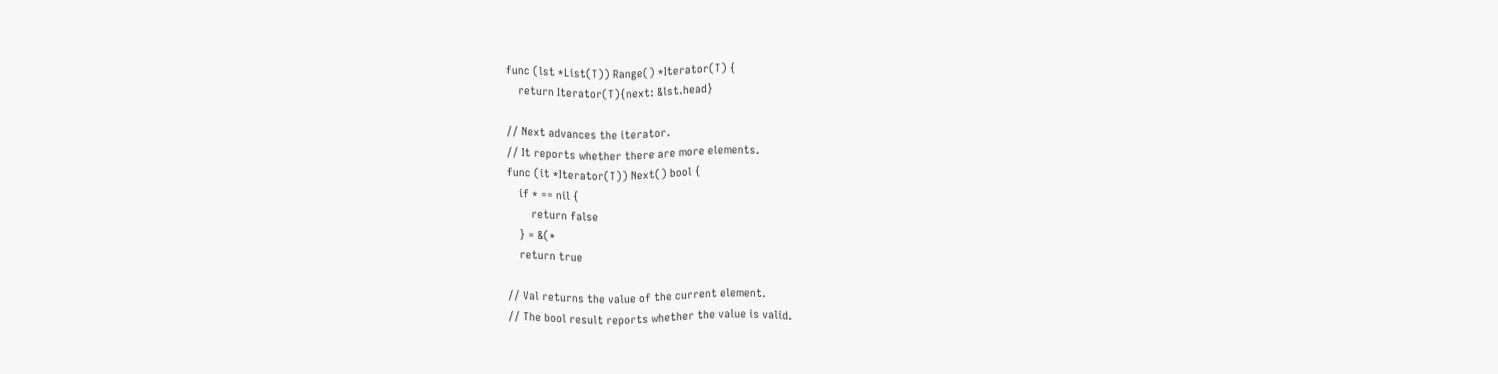func (lst *List(T)) Range() *Iterator(T) {
    return Iterator(T){next: &lst.head}

// Next advances the iterator.
// It reports whether there are more elements.
func (it *Iterator(T)) Next() bool {
    if * == nil {
        return false
    } = &(*
    return true

// Val returns the value of the current element.
// The bool result reports whether the value is valid.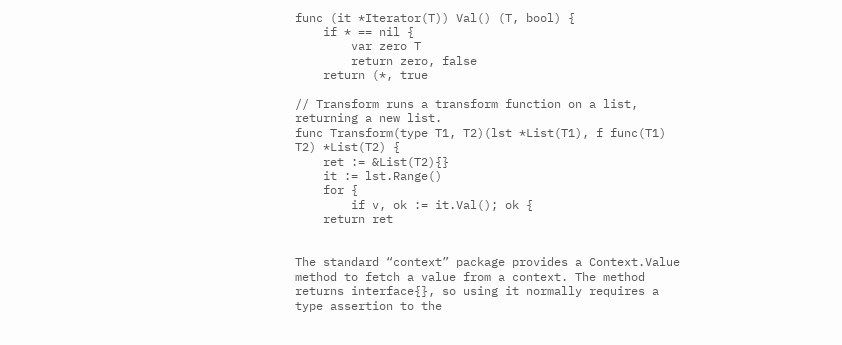func (it *Iterator(T)) Val() (T, bool) {
    if * == nil {
        var zero T
        return zero, false
    return (*, true

// Transform runs a transform function on a list, returning a new list.
func Transform(type T1, T2)(lst *List(T1), f func(T1) T2) *List(T2) {
    ret := &List(T2){}
    it := lst.Range()
    for {
        if v, ok := it.Val(); ok {
    return ret


The standard “context” package provides a Context.Value method to fetch a value from a context. The method returns interface{}, so using it normally requires a type assertion to the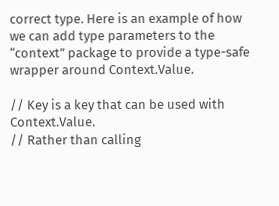correct type. Here is an example of how we can add type parameters to the “context” package to provide a type-safe wrapper around Context.Value.

// Key is a key that can be used with Context.Value.
// Rather than calling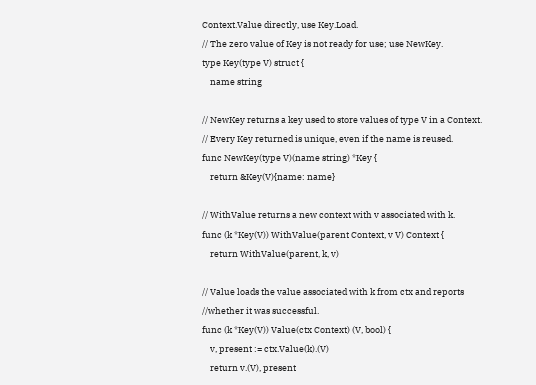Context.Value directly, use Key.Load.
// The zero value of Key is not ready for use; use NewKey.
type Key(type V) struct {
    name string

// NewKey returns a key used to store values of type V in a Context.
// Every Key returned is unique, even if the name is reused.
func NewKey(type V)(name string) *Key {
    return &Key(V){name: name}

// WithValue returns a new context with v associated with k.
func (k *Key(V)) WithValue(parent Context, v V) Context {
    return WithValue(parent, k, v)

// Value loads the value associated with k from ctx and reports
//whether it was successful.
func (k *Key(V)) Value(ctx Context) (V, bool) {
    v, present := ctx.Value(k).(V)
    return v.(V), present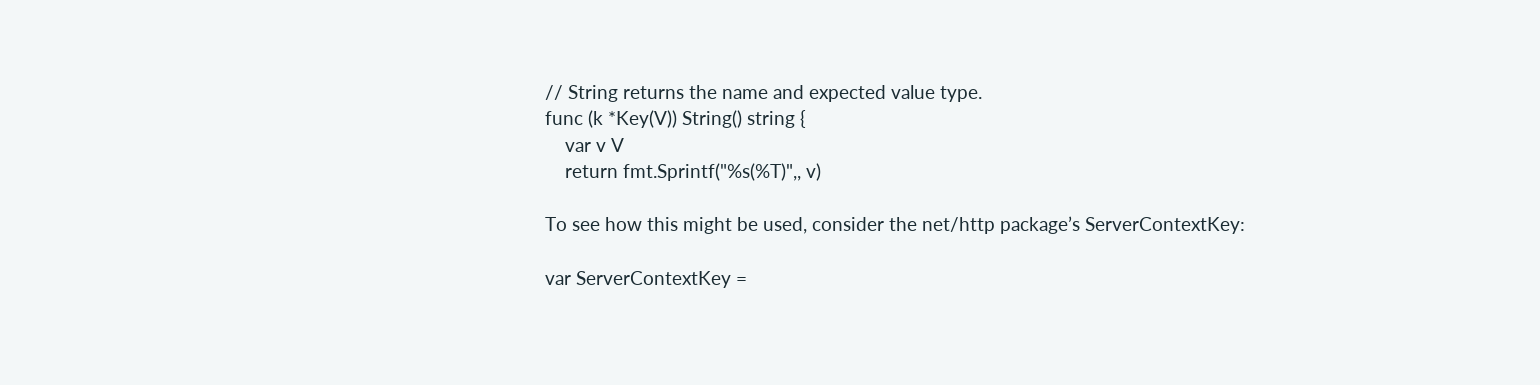// String returns the name and expected value type.
func (k *Key(V)) String() string {
    var v V
    return fmt.Sprintf("%s(%T)",, v)

To see how this might be used, consider the net/http package’s ServerContextKey:

var ServerContextKey =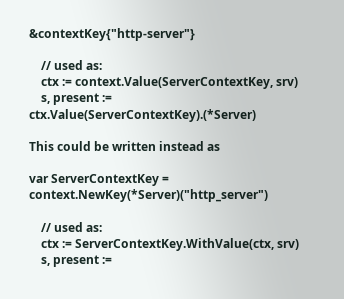&contextKey{"http-server"}

    // used as:
    ctx := context.Value(ServerContextKey, srv)
    s, present := ctx.Value(ServerContextKey).(*Server)

This could be written instead as

var ServerContextKey = context.NewKey(*Server)("http_server")

    // used as:
    ctx := ServerContextKey.WithValue(ctx, srv)
    s, present :=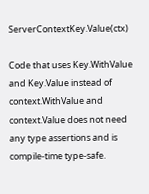ServerContextKey.Value(ctx)

Code that uses Key.WithValue and Key.Value instead of context.WithValue and context.Value does not need any type assertions and is compile-time type-safe.